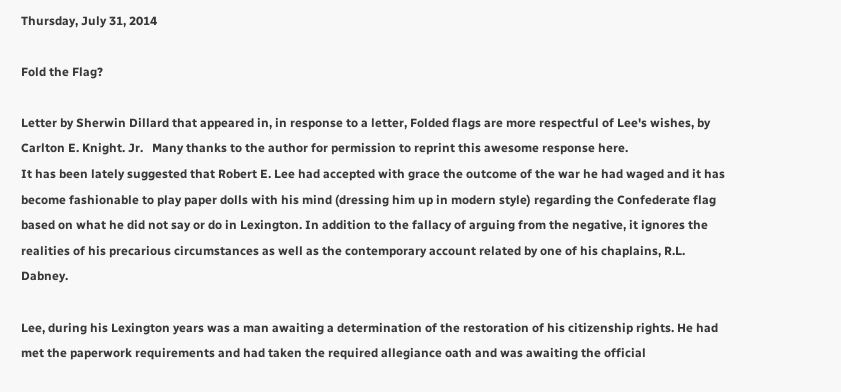Thursday, July 31, 2014

Fold the Flag?

Letter by Sherwin Dillard that appeared in, in response to a letter, Folded flags are more respectful of Lee's wishes, by Carlton E. Knight. Jr.   Many thanks to the author for permission to reprint this awesome response here.
It has been lately suggested that Robert E. Lee had accepted with grace the outcome of the war he had waged and it has become fashionable to play paper dolls with his mind (dressing him up in modern style) regarding the Confederate flag based on what he did not say or do in Lexington. In addition to the fallacy of arguing from the negative, it ignores the realities of his precarious circumstances as well as the contemporary account related by one of his chaplains, R.L. Dabney.

Lee, during his Lexington years was a man awaiting a determination of the restoration of his citizenship rights. He had met the paperwork requirements and had taken the required allegiance oath and was awaiting the official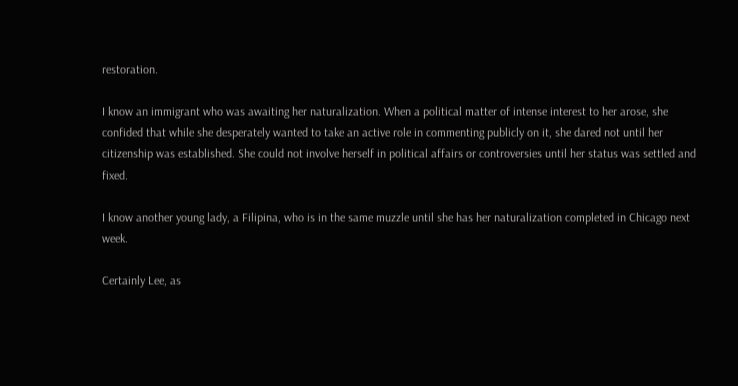restoration.

I know an immigrant who was awaiting her naturalization. When a political matter of intense interest to her arose, she confided that while she desperately wanted to take an active role in commenting publicly on it, she dared not until her citizenship was established. She could not involve herself in political affairs or controversies until her status was settled and fixed.

I know another young lady, a Filipina, who is in the same muzzle until she has her naturalization completed in Chicago next week.

Certainly Lee, as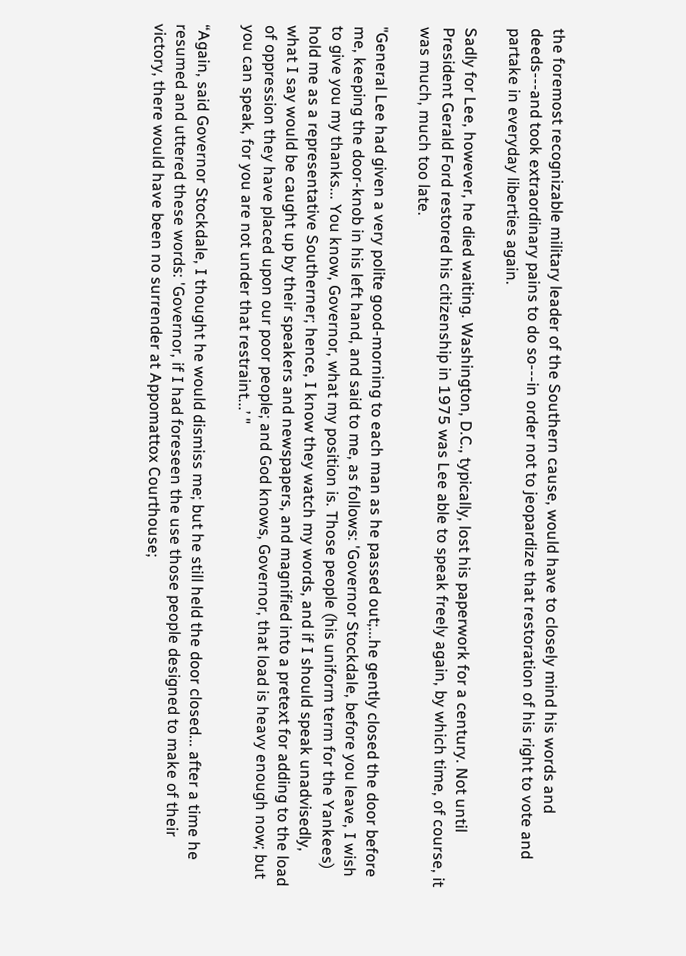the foremost recognizable military leader of the Southern cause, would have to closely mind his words and deeds---and took extraordinary pains to do so---in order not to jeopardize that restoration of his right to vote and partake in everyday liberties again.

Sadly for Lee, however, he died waiting. Washington, D.C., typically, lost his paperwork for a century. Not until President Gerald Ford restored his citizenship in 1975 was Lee able to speak freely again, by which time, of course, it was much, much too late.

"General Lee had given a very polite good-morning to each man as he passed out;...he gently closed the door before me, keeping the door-knob in his left hand, and said to me, as follows: 'Governor Stockdale, before you leave, I wish to give you my thanks... You know, Governor, what my position is. Those people (his uniform term for the Yankees) hold me as a representative Southerner; hence, I know they watch my words, and if I should speak unadvisedly, what I say would be caught up by their speakers and newspapers, and magnified into a pretext for adding to the load of oppression they have placed upon our poor people; and God knows, Governor, that load is heavy enough now; but you can speak, for you are not under that restraint...’ "

“Again, said Governor Stockdale, I thought he would dismiss me; but he still held the door closed... after a time he resumed and uttered these words: 'Governor, if I had foreseen the use those people designed to make of their victory, there would have been no surrender at Appomattox Courthouse;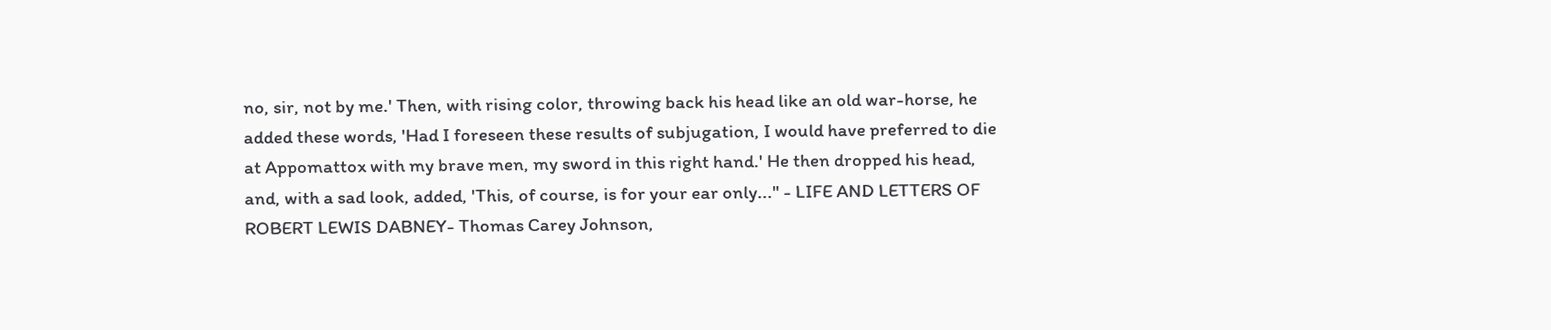no, sir, not by me.' Then, with rising color, throwing back his head like an old war-horse, he added these words, 'Had I foreseen these results of subjugation, I would have preferred to die at Appomattox with my brave men, my sword in this right hand.' He then dropped his head, and, with a sad look, added, 'This, of course, is for your ear only..." - LIFE AND LETTERS OF ROBERT LEWIS DABNEY- Thomas Carey Johnson,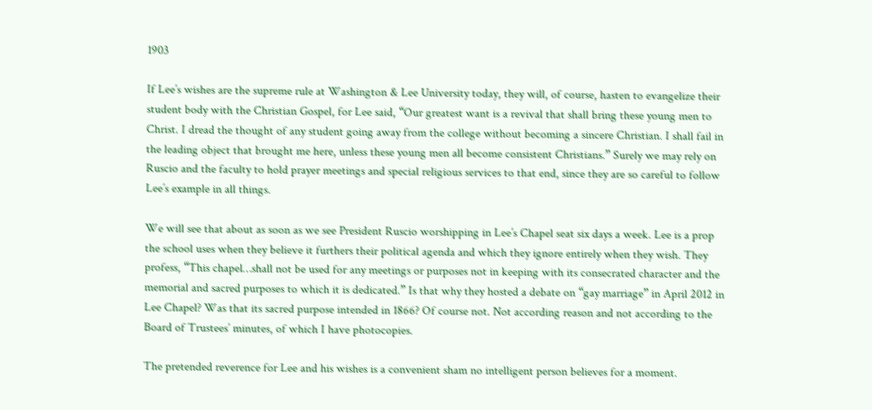1903

If Lee’s wishes are the supreme rule at Washington & Lee University today, they will, of course, hasten to evangelize their student body with the Christian Gospel, for Lee said, “Our greatest want is a revival that shall bring these young men to Christ. I dread the thought of any student going away from the college without becoming a sincere Christian. I shall fail in the leading object that brought me here, unless these young men all become consistent Christians.” Surely we may rely on Ruscio and the faculty to hold prayer meetings and special religious services to that end, since they are so careful to follow Lee’s example in all things.

We will see that about as soon as we see President Ruscio worshipping in Lee’s Chapel seat six days a week. Lee is a prop the school uses when they believe it furthers their political agenda and which they ignore entirely when they wish. They profess, “This chapel…shall not be used for any meetings or purposes not in keeping with its consecrated character and the memorial and sacred purposes to which it is dedicated.” Is that why they hosted a debate on “gay marriage” in April 2012 in Lee Chapel? Was that its sacred purpose intended in 1866? Of course not. Not according reason and not according to the Board of Trustees’ minutes, of which I have photocopies.

The pretended reverence for Lee and his wishes is a convenient sham no intelligent person believes for a moment.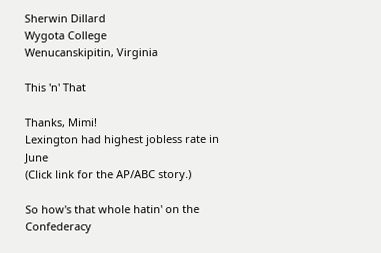Sherwin Dillard
Wygota College
Wenucanskipitin, Virginia

This 'n' That

Thanks, Mimi!
Lexington had highest jobless rate in June
(Click link for the AP/ABC story.)

So how's that whole hatin' on the Confederacy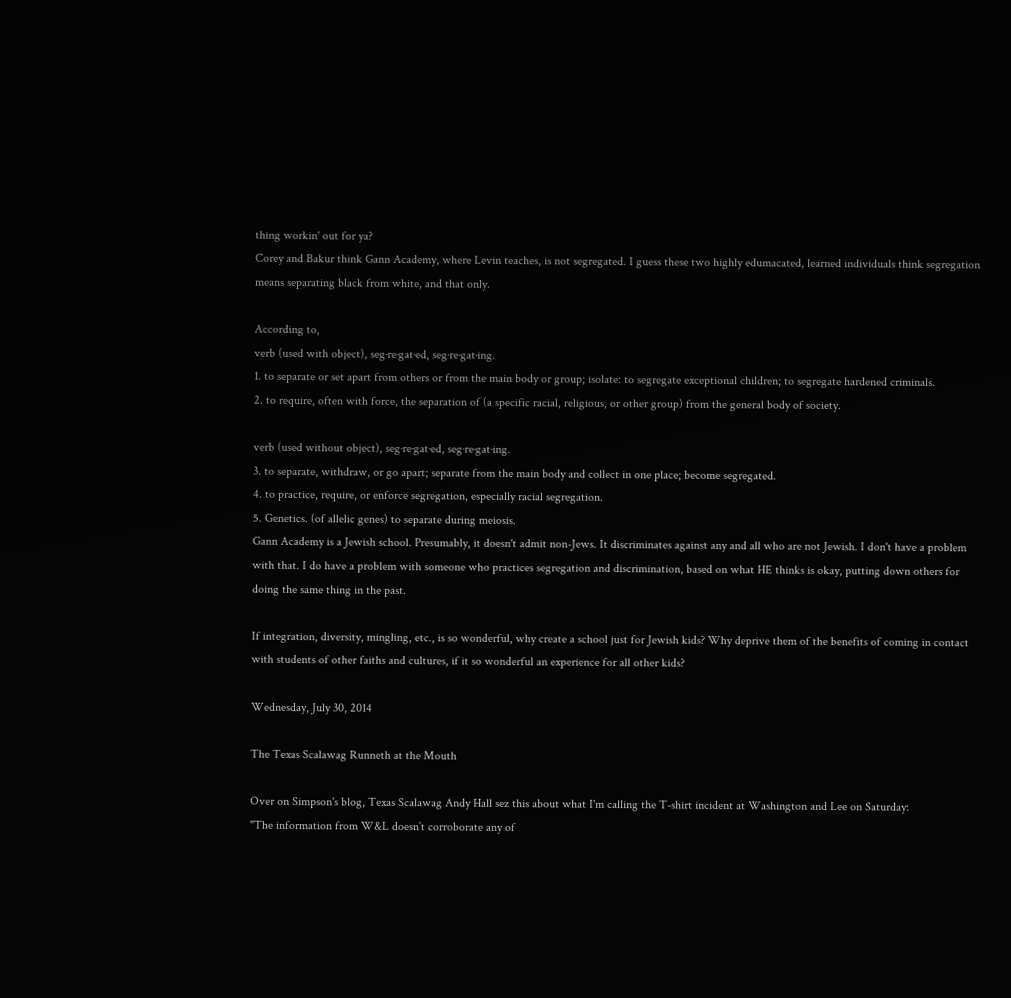thing workin' out for ya?
Corey and Bakur think Gann Academy, where Levin teaches, is not segregated. I guess these two highly edumacated, learned individuals think segregation means separating black from white, and that only.

According to,
verb (used with object), seg·re·gat·ed, seg·re·gat·ing.
1. to separate or set apart from others or from the main body or group; isolate: to segregate exceptional children; to segregate hardened criminals.
2. to require, often with force, the separation of (a specific racial, religious, or other group) from the general body of society.

verb (used without object), seg·re·gat·ed, seg·re·gat·ing.
3. to separate, withdraw, or go apart; separate from the main body and collect in one place; become segregated.
4. to practice, require, or enforce segregation, especially racial segregation.
5. Genetics. (of allelic genes) to separate during meiosis.
Gann Academy is a Jewish school. Presumably, it doesn't admit non-Jews. It discriminates against any and all who are not Jewish. I don't have a problem with that. I do have a problem with someone who practices segregation and discrimination, based on what HE thinks is okay, putting down others for doing the same thing in the past.

If integration, diversity, mingling, etc., is so wonderful, why create a school just for Jewish kids? Why deprive them of the benefits of coming in contact with students of other faiths and cultures, if it so wonderful an experience for all other kids?

Wednesday, July 30, 2014

The Texas Scalawag Runneth at the Mouth

Over on Simpson's blog, Texas Scalawag Andy Hall sez this about what I'm calling the T-shirt incident at Washington and Lee on Saturday:
"The information from W&L doesn’t corroborate any of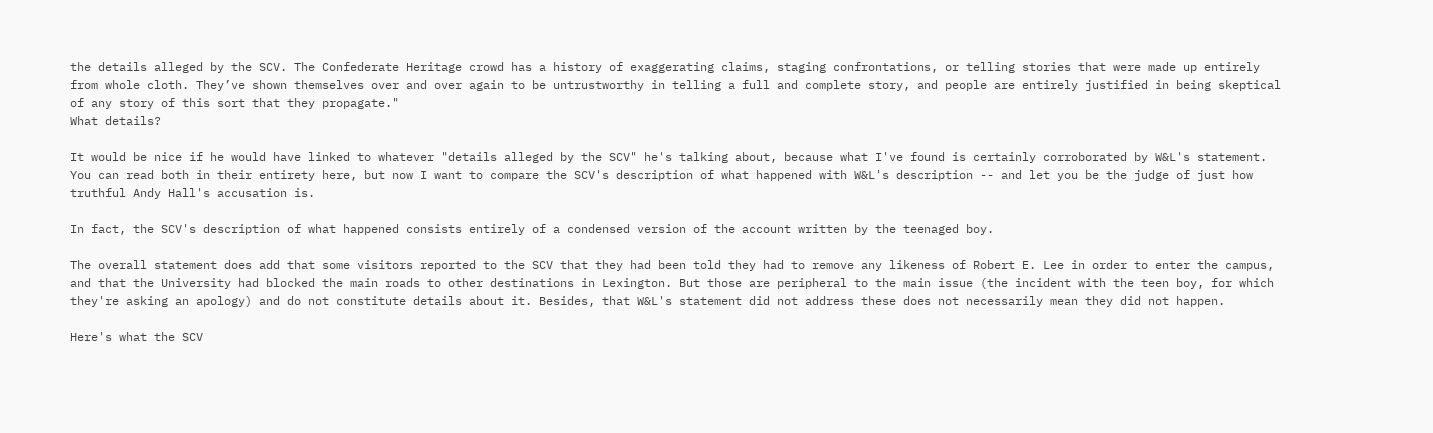the details alleged by the SCV. The Confederate Heritage crowd has a history of exaggerating claims, staging confrontations, or telling stories that were made up entirely from whole cloth. They’ve shown themselves over and over again to be untrustworthy in telling a full and complete story, and people are entirely justified in being skeptical of any story of this sort that they propagate."
What details?

It would be nice if he would have linked to whatever "details alleged by the SCV" he's talking about, because what I've found is certainly corroborated by W&L's statement. You can read both in their entirety here, but now I want to compare the SCV's description of what happened with W&L's description -- and let you be the judge of just how truthful Andy Hall's accusation is.

In fact, the SCV's description of what happened consists entirely of a condensed version of the account written by the teenaged boy.

The overall statement does add that some visitors reported to the SCV that they had been told they had to remove any likeness of Robert E. Lee in order to enter the campus, and that the University had blocked the main roads to other destinations in Lexington. But those are peripheral to the main issue (the incident with the teen boy, for which they're asking an apology) and do not constitute details about it. Besides, that W&L's statement did not address these does not necessarily mean they did not happen.

Here's what the SCV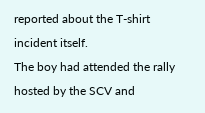reported about the T-shirt incident itself.
The boy had attended the rally hosted by the SCV and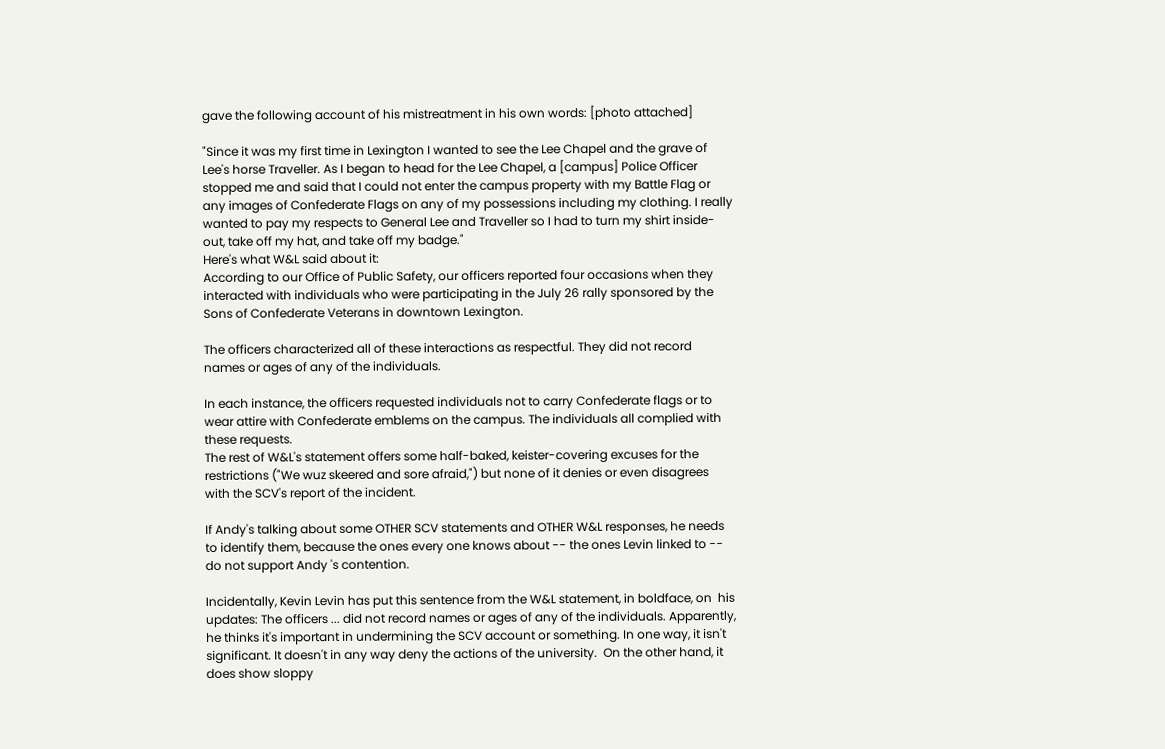gave the following account of his mistreatment in his own words: [photo attached]

"Since it was my first time in Lexington I wanted to see the Lee Chapel and the grave of Lee's horse Traveller. As I began to head for the Lee Chapel, a [campus] Police Officer stopped me and said that I could not enter the campus property with my Battle Flag or any images of Confederate Flags on any of my possessions including my clothing. I really wanted to pay my respects to General Lee and Traveller so I had to turn my shirt inside-out, take off my hat, and take off my badge."
Here's what W&L said about it:
According to our Office of Public Safety, our officers reported four occasions when they interacted with individuals who were participating in the July 26 rally sponsored by the Sons of Confederate Veterans in downtown Lexington.

The officers characterized all of these interactions as respectful. They did not record names or ages of any of the individuals.

In each instance, the officers requested individuals not to carry Confederate flags or to wear attire with Confederate emblems on the campus. The individuals all complied with these requests.
The rest of W&L's statement offers some half-baked, keister-covering excuses for the restrictions ("We wuz skeered and sore afraid,") but none of it denies or even disagrees with the SCV's report of the incident.

If Andy's talking about some OTHER SCV statements and OTHER W&L responses, he needs to identify them, because the ones every one knows about -- the ones Levin linked to -- do not support Andy 's contention.

Incidentally, Kevin Levin has put this sentence from the W&L statement, in boldface, on  his updates: The officers ... did not record names or ages of any of the individuals. Apparently, he thinks it's important in undermining the SCV account or something. In one way, it isn't significant. It doesn't in any way deny the actions of the university.  On the other hand, it does show sloppy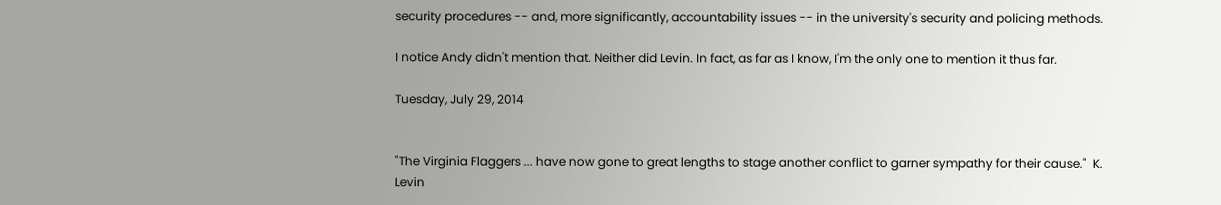security procedures -- and, more significantly, accountability issues -- in the university's security and policing methods.

I notice Andy didn't mention that. Neither did Levin. In fact, as far as I know, I'm the only one to mention it thus far.

Tuesday, July 29, 2014


"The Virginia Flaggers ... have now gone to great lengths to stage another conflict to garner sympathy for their cause."  K. Levin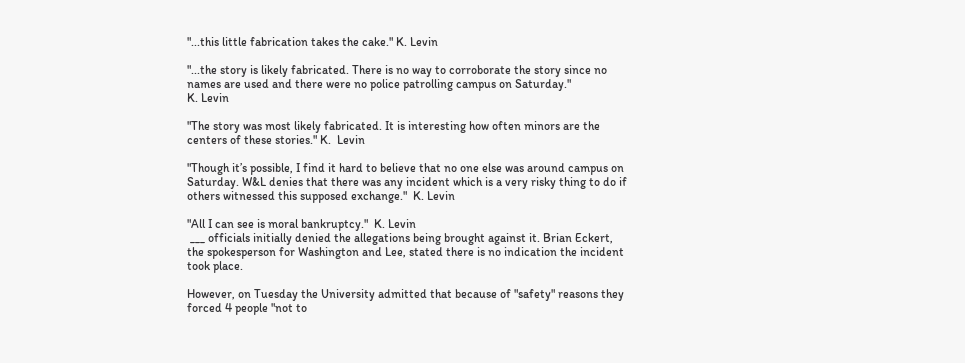"...this little fabrication takes the cake." K. Levin

"...the story is likely fabricated. There is no way to corroborate the story since no names are used and there were no police patrolling campus on Saturday."
K. Levin

"The story was most likely fabricated. It is interesting how often minors are the centers of these stories." K.  Levin

"Though it’s possible, I find it hard to believe that no one else was around campus on Saturday. W&L denies that there was any incident which is a very risky thing to do if others witnessed this supposed exchange."  K. Levin

"All I can see is moral bankruptcy."  K. Levin
 ___ officials initially denied the allegations being brought against it. Brian Eckert, the spokesperson for Washington and Lee, stated there is no indication the incident took place.

However, on Tuesday the University admitted that because of "safety" reasons they forced 4 people "not to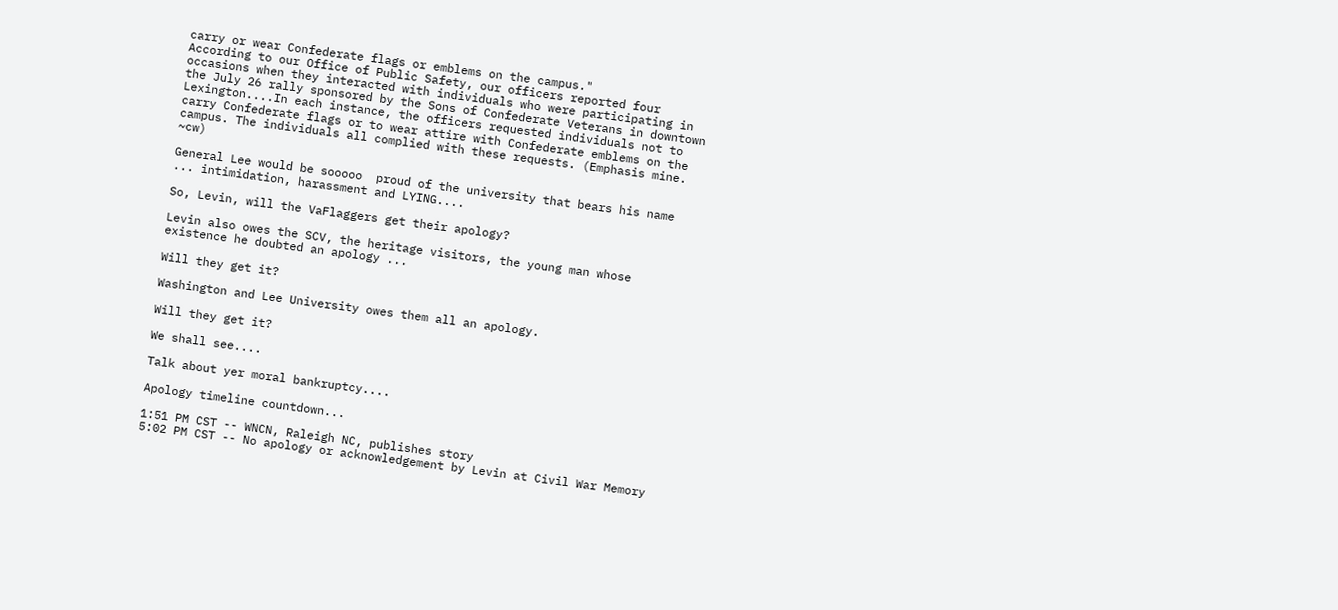carry or wear Confederate flags or emblems on the campus."
According to our Office of Public Safety, our officers reported four occasions when they interacted with individuals who were participating in the July 26 rally sponsored by the Sons of Confederate Veterans in downtown Lexington....In each instance, the officers requested individuals not to carry Confederate flags or to wear attire with Confederate emblems on the campus. The individuals all complied with these requests. (Emphasis mine. ~cw)

General Lee would be sooooo  proud of the university that bears his name ... intimidation, harassment and LYING....

So, Levin, will the VaFlaggers get their apology?

Levin also owes the SCV, the heritage visitors, the young man whose existence he doubted an apology ...

Will they get it?

Washington and Lee University owes them all an apology.

Will they get it?

We shall see....

Talk about yer moral bankruptcy....

Apology timeline countdown...

1:51 PM CST -- WNCN, Raleigh NC, publishes story
5:02 PM CST -- No apology or acknowledgement by Levin at Civil War Memory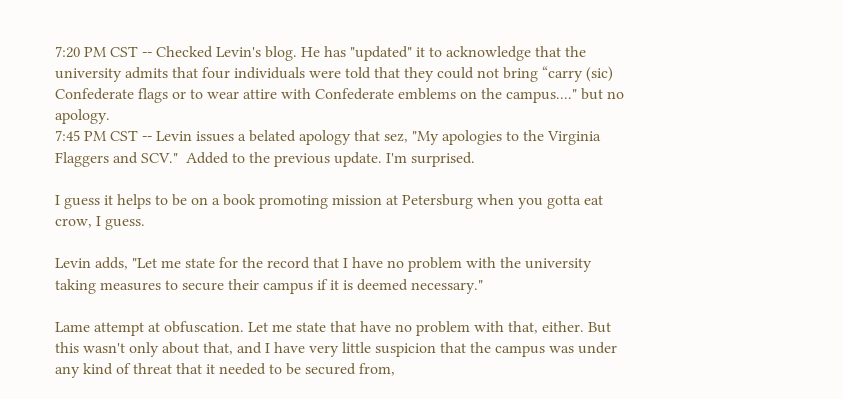7:20 PM CST -- Checked Levin's blog. He has "updated" it to acknowledge that the university admits that four individuals were told that they could not bring “carry (sic) Confederate flags or to wear attire with Confederate emblems on the campus...." but no apology.
7:45 PM CST -- Levin issues a belated apology that sez, "My apologies to the Virginia Flaggers and SCV."  Added to the previous update. I'm surprised.

I guess it helps to be on a book promoting mission at Petersburg when you gotta eat crow, I guess.

Levin adds, "Let me state for the record that I have no problem with the university taking measures to secure their campus if it is deemed necessary."

Lame attempt at obfuscation. Let me state that have no problem with that, either. But this wasn't only about that, and I have very little suspicion that the campus was under any kind of threat that it needed to be secured from,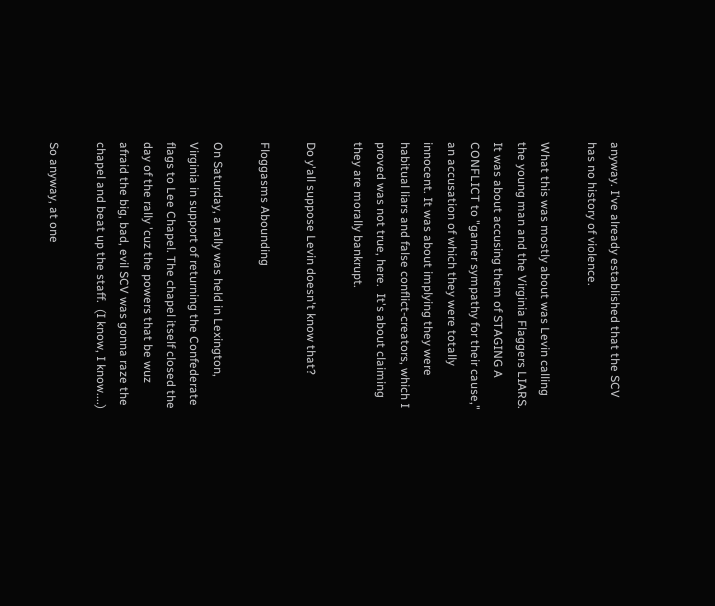anyway. I've already established that the SCV has no history of violence.

What this was mostly about was Levin calling the young man and the Virginia Flaggers LIARS. It was about accusing them of STAGING A CONFLICT to "garner sympathy for their cause," an accusation of which they were totally innocent. It was about implying they were habitual liars and false conflict-creators, which I proved was not true, here.  It's about claiming they are morally bankrupt.

Do y'all suppose Levin doesn't know that?

Floggasms Abounding

On Saturday, a rally was held in Lexington, Virginia in support of returning the Confederate flags to Lee Chapel. The chapel itself closed the day of the rally 'cuz the powers that be wuz afraid the big, bad, evil SCV was gonna raze the chapel and beat up the staff.  (I know, I know....)

So anyway, at one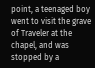point, a teenaged boy went to visit the grave of Traveler at the chapel, and was stopped by a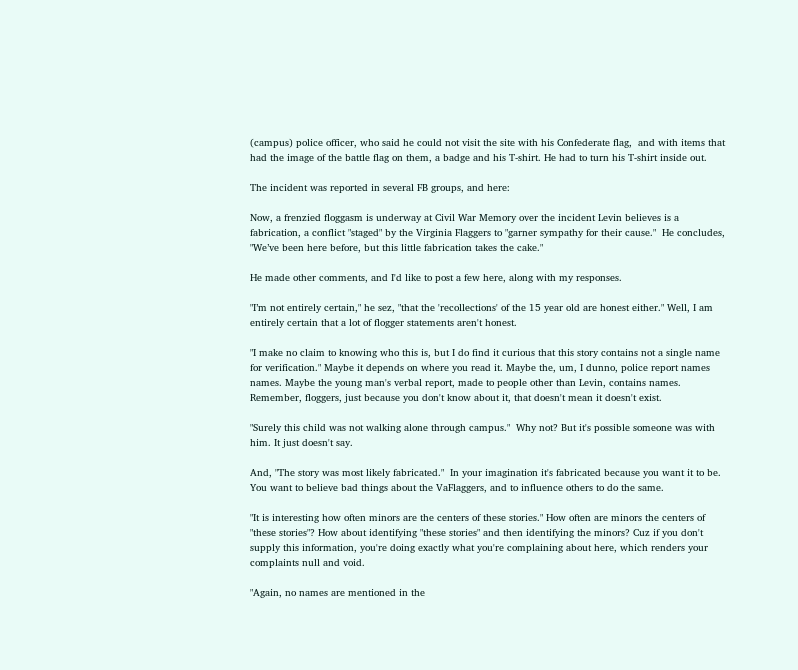(campus) police officer, who said he could not visit the site with his Confederate flag,  and with items that had the image of the battle flag on them, a badge and his T-shirt. He had to turn his T-shirt inside out.

The incident was reported in several FB groups, and here:

Now, a frenzied floggasm is underway at Civil War Memory over the incident Levin believes is a fabrication, a conflict "staged" by the Virginia Flaggers to "garner sympathy for their cause."  He concludes, "We’ve been here before, but this little fabrication takes the cake."

He made other comments, and I'd like to post a few here, along with my responses.

"I’m not entirely certain," he sez, "that the 'recollections' of the 15 year old are honest either." Well, I am entirely certain that a lot of flogger statements aren't honest.

"I make no claim to knowing who this is, but I do find it curious that this story contains not a single name for verification." Maybe it depends on where you read it. Maybe the, um, I dunno, police report names names. Maybe the young man's verbal report, made to people other than Levin, contains names. Remember, floggers, just because you don't know about it, that doesn't mean it doesn't exist.

"Surely this child was not walking alone through campus."  Why not? But it's possible someone was with him. It just doesn't say.

And, "The story was most likely fabricated."  In your imagination it's fabricated because you want it to be. You want to believe bad things about the VaFlaggers, and to influence others to do the same.

"It is interesting how often minors are the centers of these stories." How often are minors the centers of "these stories"? How about identifying "these stories" and then identifying the minors? Cuz if you don't supply this information, you're doing exactly what you're complaining about here, which renders your complaints null and void.

"Again, no names are mentioned in the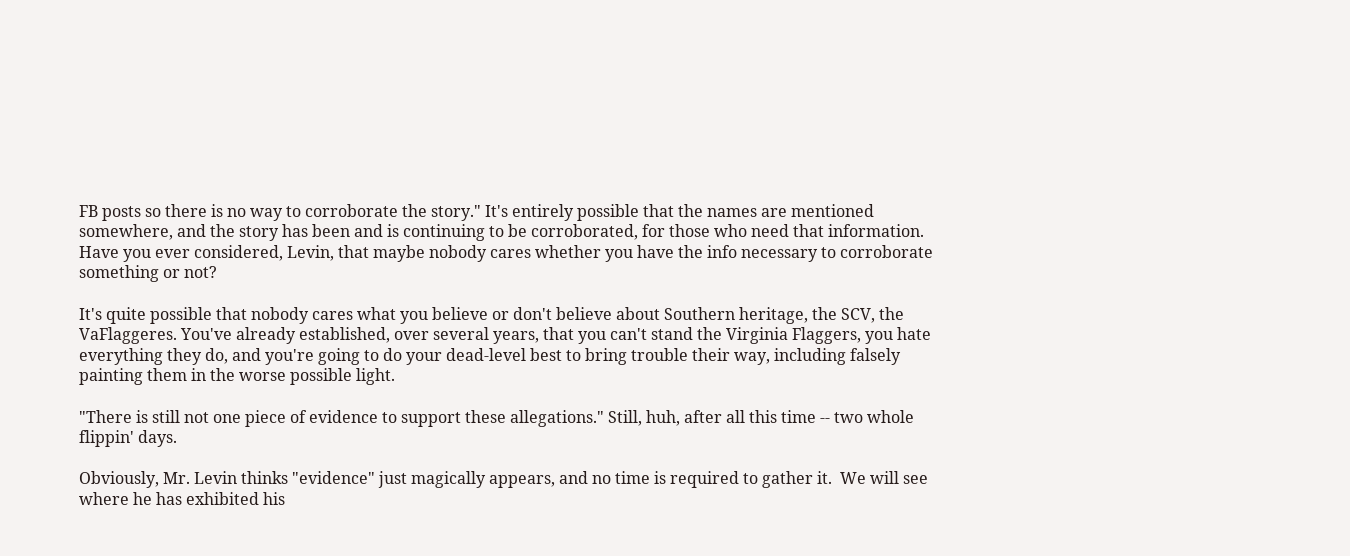FB posts so there is no way to corroborate the story." It's entirely possible that the names are mentioned somewhere, and the story has been and is continuing to be corroborated, for those who need that information. Have you ever considered, Levin, that maybe nobody cares whether you have the info necessary to corroborate something or not?

It's quite possible that nobody cares what you believe or don't believe about Southern heritage, the SCV, the VaFlaggeres. You've already established, over several years, that you can't stand the Virginia Flaggers, you hate everything they do, and you're going to do your dead-level best to bring trouble their way, including falsely painting them in the worse possible light.

"There is still not one piece of evidence to support these allegations." Still, huh, after all this time -- two whole flippin' days.

Obviously, Mr. Levin thinks "evidence" just magically appears, and no time is required to gather it.  We will see where he has exhibited his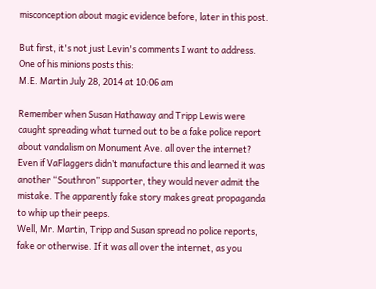misconception about magic evidence before, later in this post.

But first, it's not just Levin's comments I want to address. One of his minions posts this:
M.E. Martin July 28, 2014 at 10:06 am

Remember when Susan Hathaway and Tripp Lewis were caught spreading what turned out to be a fake police report about vandalism on Monument Ave. all over the internet? Even if VaFlaggers didn’t manufacture this and learned it was another “Southron” supporter, they would never admit the mistake. The apparently fake story makes great propaganda to whip up their peeps.
Well, Mr. Martin, Tripp and Susan spread no police reports, fake or otherwise. If it was all over the internet, as you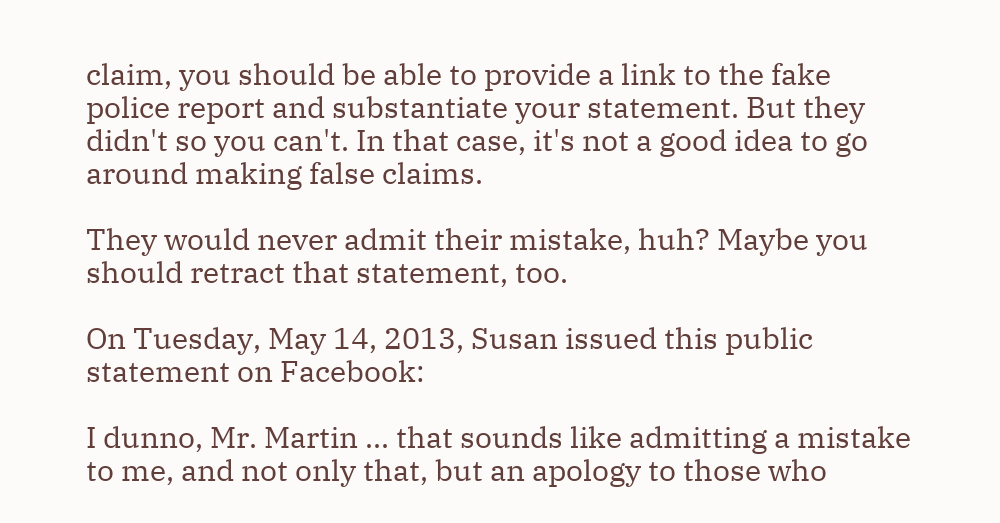claim, you should be able to provide a link to the fake police report and substantiate your statement. But they didn't so you can't. In that case, it's not a good idea to go around making false claims.

They would never admit their mistake, huh? Maybe you should retract that statement, too.

On Tuesday, May 14, 2013, Susan issued this public statement on Facebook:

I dunno, Mr. Martin ... that sounds like admitting a mistake to me, and not only that, but an apology to those who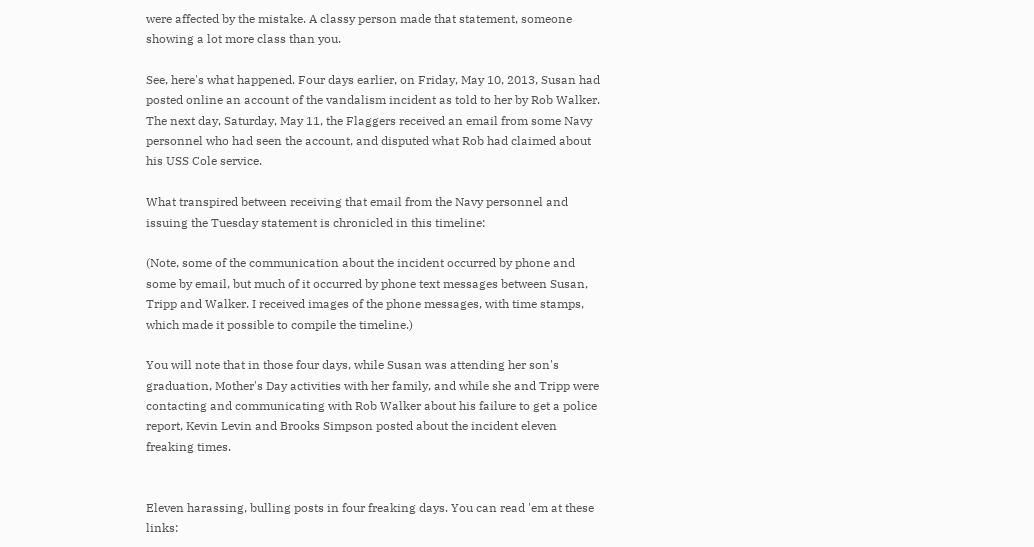were affected by the mistake. A classy person made that statement, someone showing a lot more class than you.

See, here's what happened. Four days earlier, on Friday, May 10, 2013, Susan had posted online an account of the vandalism incident as told to her by Rob Walker. The next day, Saturday, May 11, the Flaggers received an email from some Navy personnel who had seen the account, and disputed what Rob had claimed about his USS Cole service.

What transpired between receiving that email from the Navy personnel and issuing the Tuesday statement is chronicled in this timeline:

(Note, some of the communication about the incident occurred by phone and some by email, but much of it occurred by phone text messages between Susan, Tripp and Walker. I received images of the phone messages, with time stamps, which made it possible to compile the timeline.)

You will note that in those four days, while Susan was attending her son's graduation, Mother's Day activities with her family, and while she and Tripp were contacting and communicating with Rob Walker about his failure to get a police report, Kevin Levin and Brooks Simpson posted about the incident eleven freaking times.


Eleven harassing, bulling posts in four freaking days. You can read 'em at these links: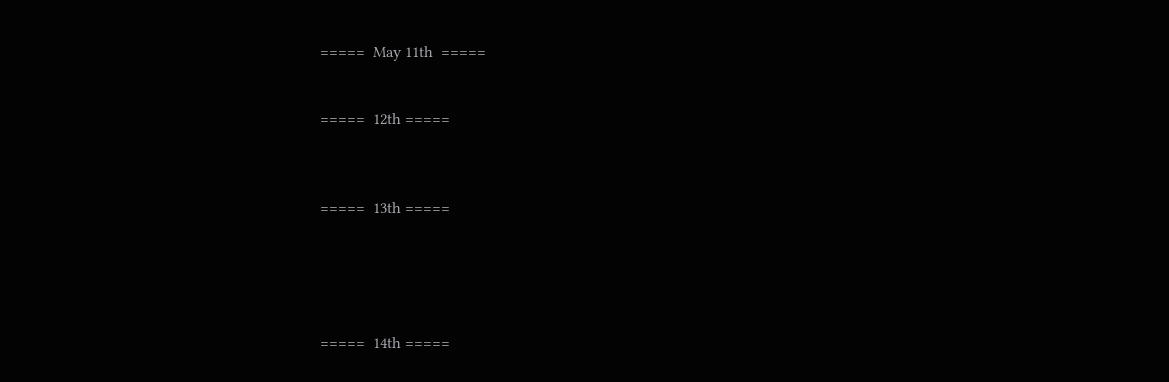=====  May 11th  =====


=====  12th =====



=====  13th =====





=====  14th =====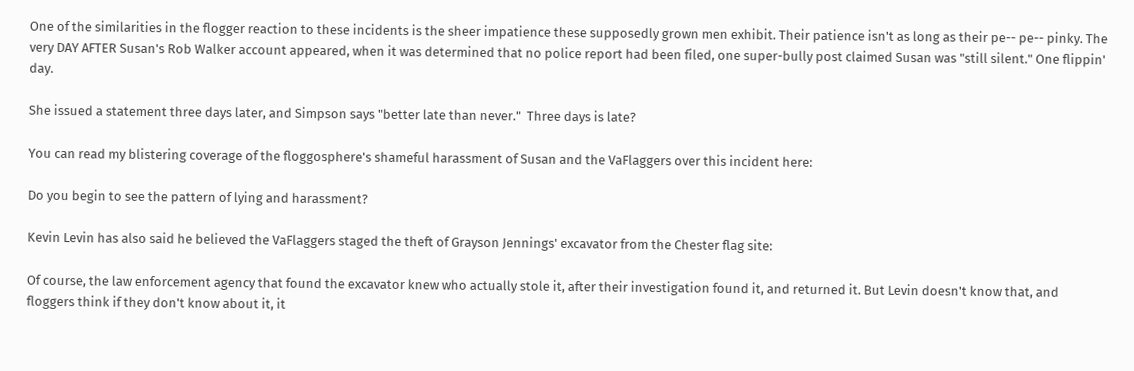One of the similarities in the flogger reaction to these incidents is the sheer impatience these supposedly grown men exhibit. Their patience isn't as long as their pe-- pe-- pinky. The very DAY AFTER Susan's Rob Walker account appeared, when it was determined that no police report had been filed, one super-bully post claimed Susan was "still silent." One flippin' day.

She issued a statement three days later, and Simpson says "better late than never."  Three days is late?

You can read my blistering coverage of the floggosphere's shameful harassment of Susan and the VaFlaggers over this incident here:

Do you begin to see the pattern of lying and harassment?

Kevin Levin has also said he believed the VaFlaggers staged the theft of Grayson Jennings' excavator from the Chester flag site:

Of course, the law enforcement agency that found the excavator knew who actually stole it, after their investigation found it, and returned it. But Levin doesn't know that, and floggers think if they don't know about it, it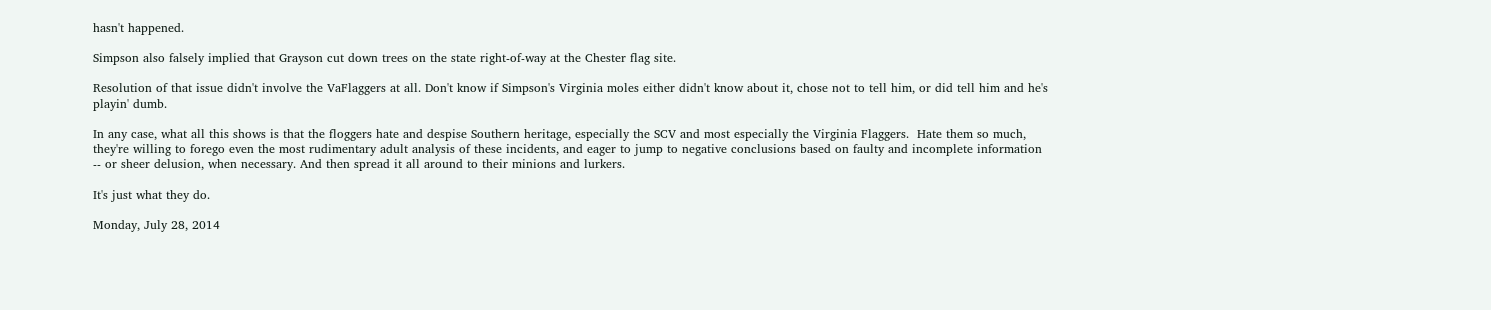hasn't happened.

Simpson also falsely implied that Grayson cut down trees on the state right-of-way at the Chester flag site.

Resolution of that issue didn't involve the VaFlaggers at all. Don't know if Simpson's Virginia moles either didn't know about it, chose not to tell him, or did tell him and he's playin' dumb.

In any case, what all this shows is that the floggers hate and despise Southern heritage, especially the SCV and most especially the Virginia Flaggers.  Hate them so much, they're willing to forego even the most rudimentary adult analysis of these incidents, and eager to jump to negative conclusions based on faulty and incomplete information -- or sheer delusion, when necessary. And then spread it all around to their minions and lurkers.

It's just what they do.

Monday, July 28, 2014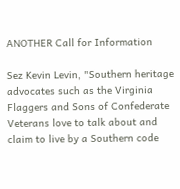ANOTHER Call for Information

Sez Kevin Levin, "Southern heritage advocates such as the Virginia Flaggers and Sons of Confederate Veterans love to talk about and claim to live by a Southern code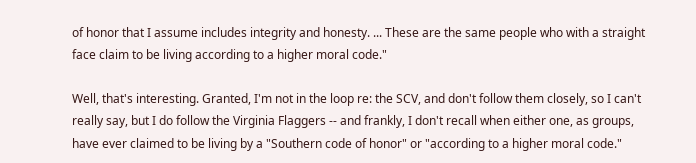of honor that I assume includes integrity and honesty. ... These are the same people who with a straight face claim to be living according to a higher moral code."

Well, that's interesting. Granted, I'm not in the loop re: the SCV, and don't follow them closely, so I can't really say, but I do follow the Virginia Flaggers -- and frankly, I don't recall when either one, as groups, have ever claimed to be living by a "Southern code of honor" or "according to a higher moral code."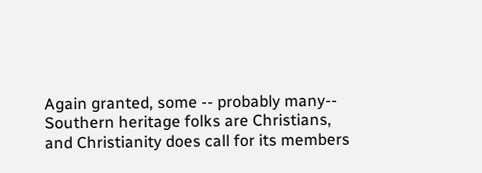Again granted, some -- probably many-- Southern heritage folks are Christians, and Christianity does call for its members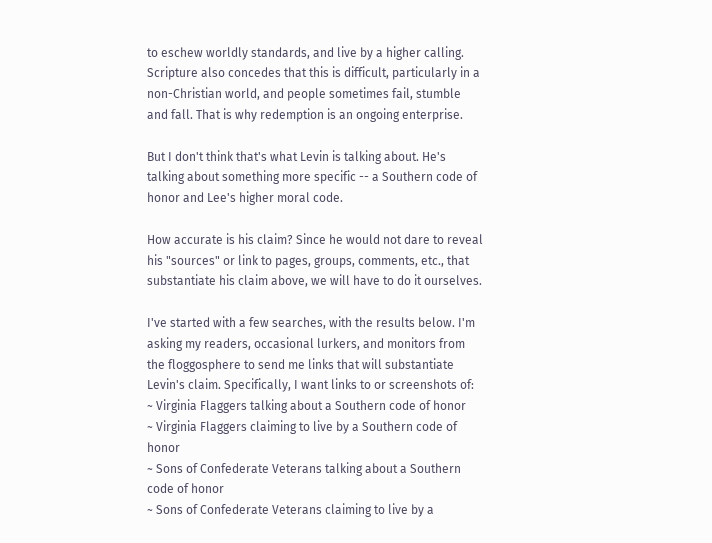to eschew worldly standards, and live by a higher calling. Scripture also concedes that this is difficult, particularly in a non-Christian world, and people sometimes fail, stumble and fall. That is why redemption is an ongoing enterprise.

But I don't think that's what Levin is talking about. He's talking about something more specific -- a Southern code of honor and Lee's higher moral code.

How accurate is his claim? Since he would not dare to reveal his "sources" or link to pages, groups, comments, etc., that substantiate his claim above, we will have to do it ourselves.

I've started with a few searches, with the results below. I'm asking my readers, occasional lurkers, and monitors from the floggosphere to send me links that will substantiate Levin's claim. Specifically, I want links to or screenshots of:
~ Virginia Flaggers talking about a Southern code of honor
~ Virginia Flaggers claiming to live by a Southern code of honor
~ Sons of Confederate Veterans talking about a Southern code of honor
~ Sons of Confederate Veterans claiming to live by a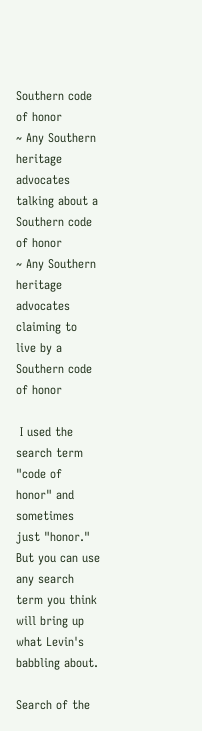Southern code of honor
~ Any Southern heritage advocates talking about a Southern code of honor
~ Any Southern heritage advocates claiming to live by a Southern code of honor

 I used the search term "code of honor" and sometimes just "honor." But you can use any search term you think will bring up what Levin's babbling about.

Search of the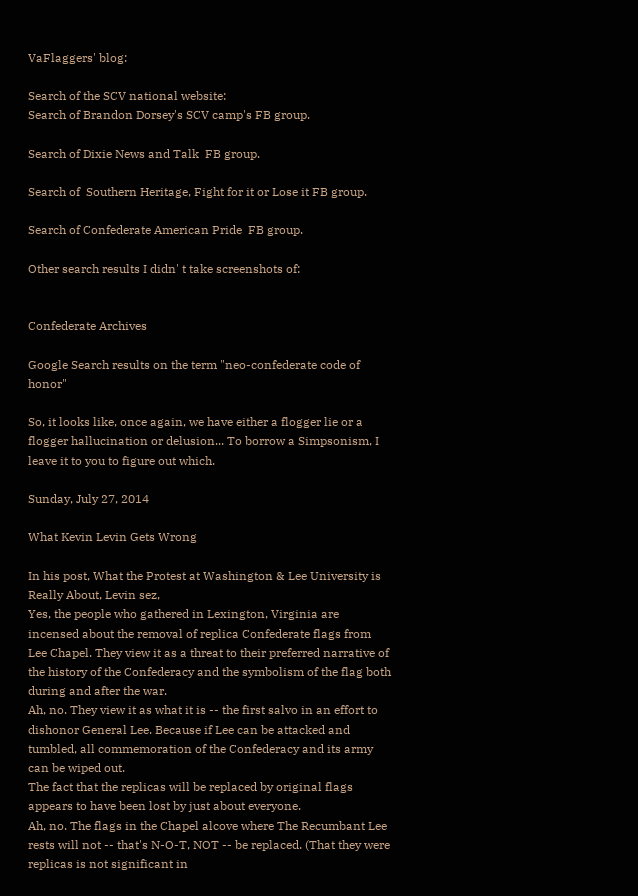VaFlaggers' blog:

Search of the SCV national website:
Search of Brandon Dorsey's SCV camp's FB group.

Search of Dixie News and Talk  FB group.

Search of  Southern Heritage, Fight for it or Lose it FB group.

Search of Confederate American Pride  FB group.

Other search results I didn' t take screenshots of:


Confederate Archives

Google Search results on the term "neo-confederate code of honor"

So, it looks like, once again, we have either a flogger lie or a flogger hallucination or delusion... To borrow a Simpsonism, I leave it to you to figure out which.

Sunday, July 27, 2014

What Kevin Levin Gets Wrong

In his post, What the Protest at Washington & Lee University is Really About, Levin sez,
Yes, the people who gathered in Lexington, Virginia are incensed about the removal of replica Confederate flags from Lee Chapel. They view it as a threat to their preferred narrative of the history of the Confederacy and the symbolism of the flag both during and after the war.
Ah, no. They view it as what it is -- the first salvo in an effort to dishonor General Lee. Because if Lee can be attacked and tumbled, all commemoration of the Confederacy and its army can be wiped out.
The fact that the replicas will be replaced by original flags appears to have been lost by just about everyone.
Ah, no. The flags in the Chapel alcove where The Recumbant Lee rests will not -- that's N-O-T, NOT -- be replaced. (That they were replicas is not significant in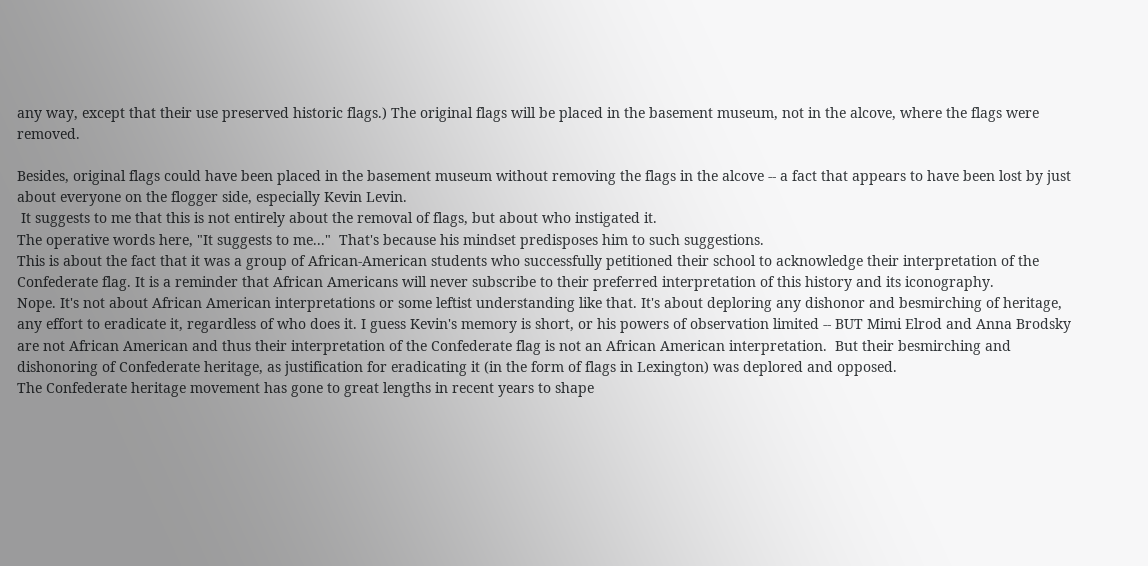any way, except that their use preserved historic flags.) The original flags will be placed in the basement museum, not in the alcove, where the flags were removed.

Besides, original flags could have been placed in the basement museum without removing the flags in the alcove -- a fact that appears to have been lost by just about everyone on the flogger side, especially Kevin Levin.
 It suggests to me that this is not entirely about the removal of flags, but about who instigated it.
The operative words here, "It suggests to me..."  That's because his mindset predisposes him to such suggestions.
This is about the fact that it was a group of African-American students who successfully petitioned their school to acknowledge their interpretation of the Confederate flag. It is a reminder that African Americans will never subscribe to their preferred interpretation of this history and its iconography.
Nope. It's not about African American interpretations or some leftist understanding like that. It's about deploring any dishonor and besmirching of heritage, any effort to eradicate it, regardless of who does it. I guess Kevin's memory is short, or his powers of observation limited -- BUT Mimi Elrod and Anna Brodsky are not African American and thus their interpretation of the Confederate flag is not an African American interpretation.  But their besmirching and dishonoring of Confederate heritage, as justification for eradicating it (in the form of flags in Lexington) was deplored and opposed.
The Confederate heritage movement has gone to great lengths in recent years to shape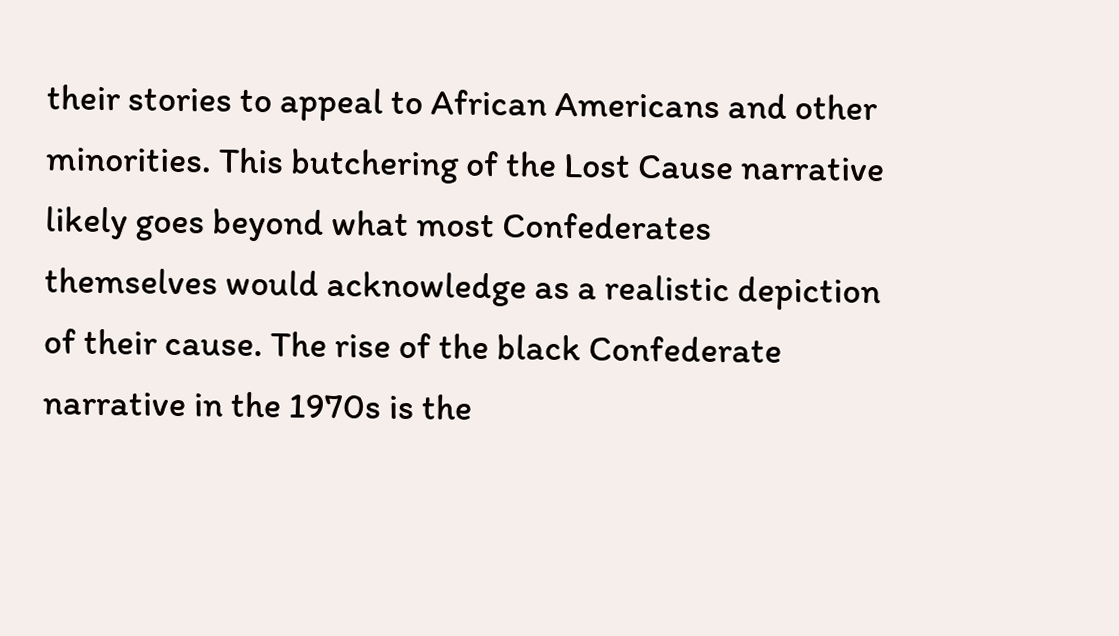their stories to appeal to African Americans and other minorities. This butchering of the Lost Cause narrative likely goes beyond what most Confederates themselves would acknowledge as a realistic depiction of their cause. The rise of the black Confederate narrative in the 1970s is the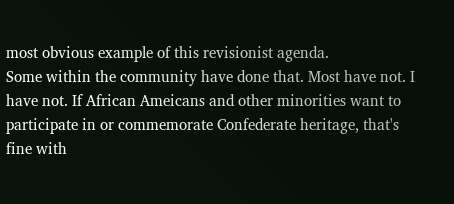most obvious example of this revisionist agenda.
Some within the community have done that. Most have not. I have not. If African Ameicans and other minorities want to participate in or commemorate Confederate heritage, that's fine with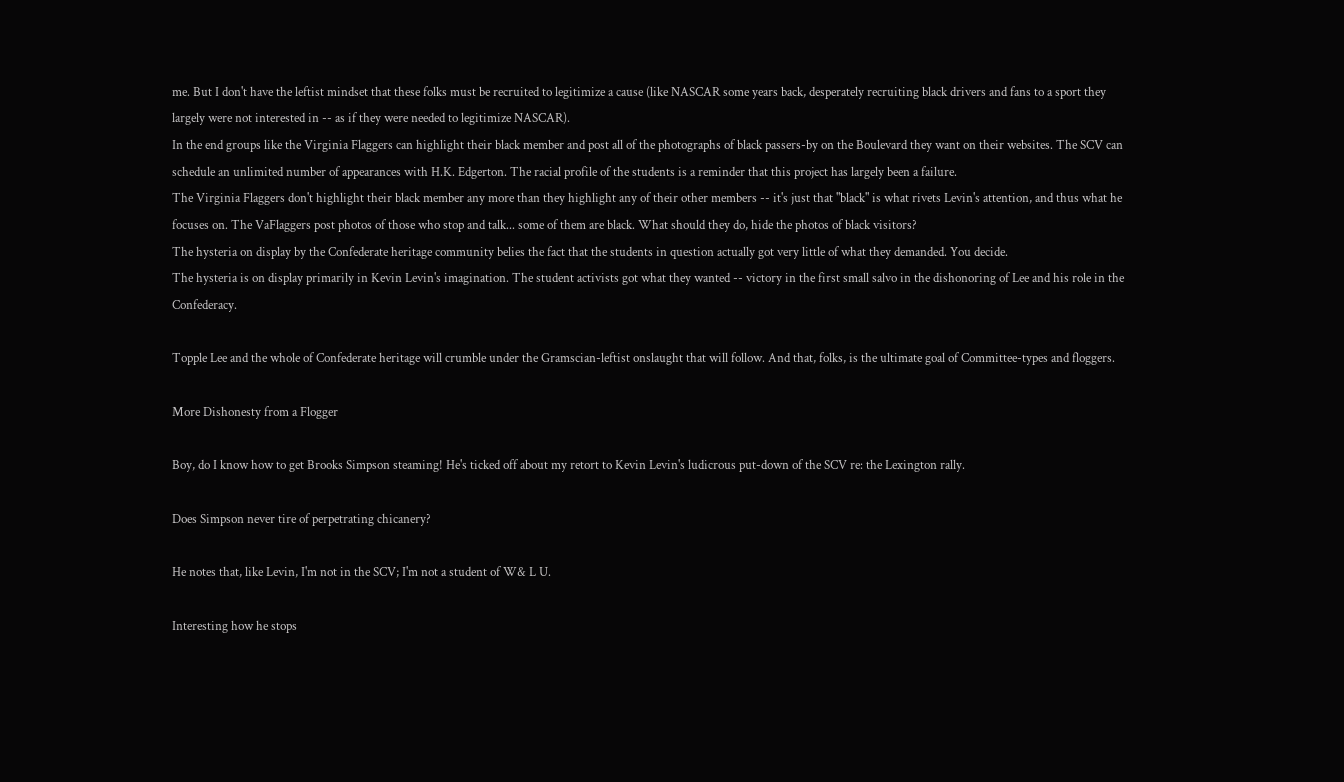me. But I don't have the leftist mindset that these folks must be recruited to legitimize a cause (like NASCAR some years back, desperately recruiting black drivers and fans to a sport they largely were not interested in -- as if they were needed to legitimize NASCAR).
In the end groups like the Virginia Flaggers can highlight their black member and post all of the photographs of black passers-by on the Boulevard they want on their websites. The SCV can schedule an unlimited number of appearances with H.K. Edgerton. The racial profile of the students is a reminder that this project has largely been a failure.
The Virginia Flaggers don't highlight their black member any more than they highlight any of their other members -- it's just that "black" is what rivets Levin's attention, and thus what he focuses on. The VaFlaggers post photos of those who stop and talk... some of them are black. What should they do, hide the photos of black visitors?
The hysteria on display by the Confederate heritage community belies the fact that the students in question actually got very little of what they demanded. You decide.
The hysteria is on display primarily in Kevin Levin's imagination. The student activists got what they wanted -- victory in the first small salvo in the dishonoring of Lee and his role in the Confederacy.

Topple Lee and the whole of Confederate heritage will crumble under the Gramscian-leftist onslaught that will follow. And that, folks, is the ultimate goal of Committee-types and floggers.

More Dishonesty from a Flogger

Boy, do I know how to get Brooks Simpson steaming! He's ticked off about my retort to Kevin Levin's ludicrous put-down of the SCV re: the Lexington rally.

Does Simpson never tire of perpetrating chicanery?

He notes that, like Levin, I'm not in the SCV; I'm not a student of W& L U.

Interesting how he stops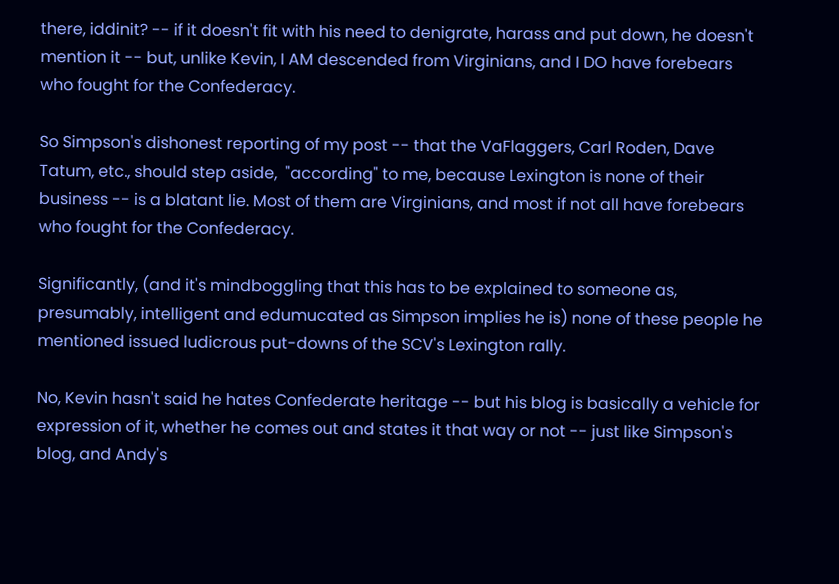there, iddinit? -- if it doesn't fit with his need to denigrate, harass and put down, he doesn't mention it -- but, unlike Kevin, I AM descended from Virginians, and I DO have forebears who fought for the Confederacy.

So Simpson's dishonest reporting of my post -- that the VaFlaggers, Carl Roden, Dave Tatum, etc., should step aside,  "according" to me, because Lexington is none of their business -- is a blatant lie. Most of them are Virginians, and most if not all have forebears who fought for the Confederacy.

Significantly, (and it's mindboggling that this has to be explained to someone as, presumably, intelligent and edumucated as Simpson implies he is) none of these people he mentioned issued ludicrous put-downs of the SCV's Lexington rally.

No, Kevin hasn't said he hates Confederate heritage -- but his blog is basically a vehicle for expression of it, whether he comes out and states it that way or not -- just like Simpson's blog, and Andy's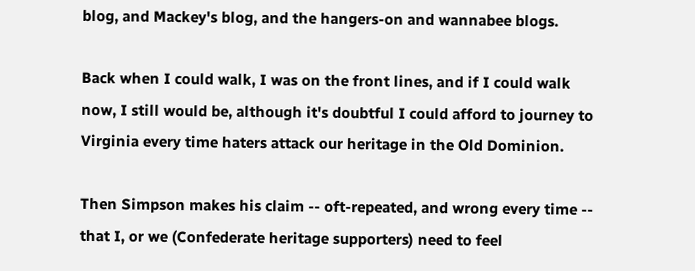blog, and Mackey's blog, and the hangers-on and wannabee blogs.

Back when I could walk, I was on the front lines, and if I could walk now, I still would be, although it's doubtful I could afford to journey to Virginia every time haters attack our heritage in the Old Dominion.

Then Simpson makes his claim -- oft-repeated, and wrong every time -- that I, or we (Confederate heritage supporters) need to feel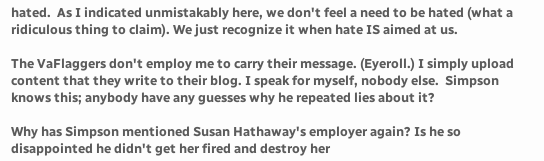hated.  As I indicated unmistakably here, we don't feel a need to be hated (what a ridiculous thing to claim). We just recognize it when hate IS aimed at us.

The VaFlaggers don't employ me to carry their message. (Eyeroll.) I simply upload content that they write to their blog. I speak for myself, nobody else.  Simpson knows this; anybody have any guesses why he repeated lies about it?

Why has Simpson mentioned Susan Hathaway's employer again? Is he so disappointed he didn't get her fired and destroy her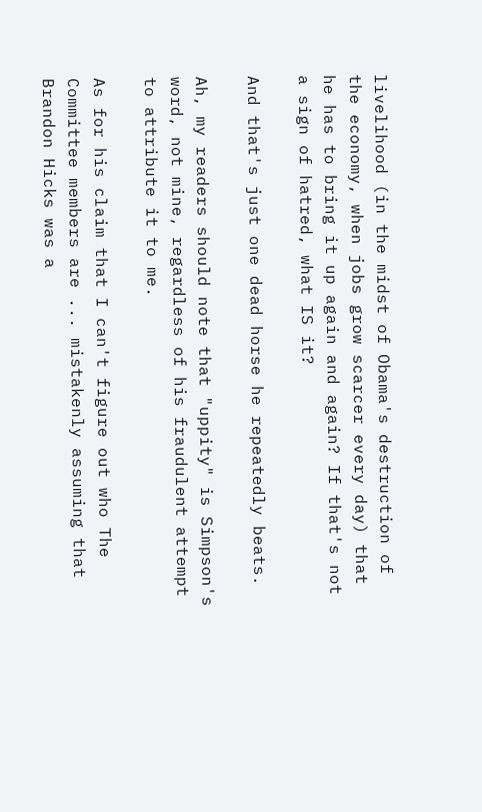livelihood (in the midst of Obama's destruction of the economy, when jobs grow scarcer every day) that he has to bring it up again and again? If that's not a sign of hatred, what IS it?

And that's just one dead horse he repeatedly beats.

Ah, my readers should note that "uppity" is Simpson's word, not mine, regardless of his fraudulent attempt to attribute it to me.

As for his claim that I can't figure out who The Committee members are ... mistakenly assuming that Brandon Hicks was a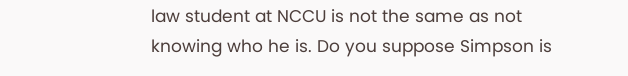law student at NCCU is not the same as not knowing who he is. Do you suppose Simpson is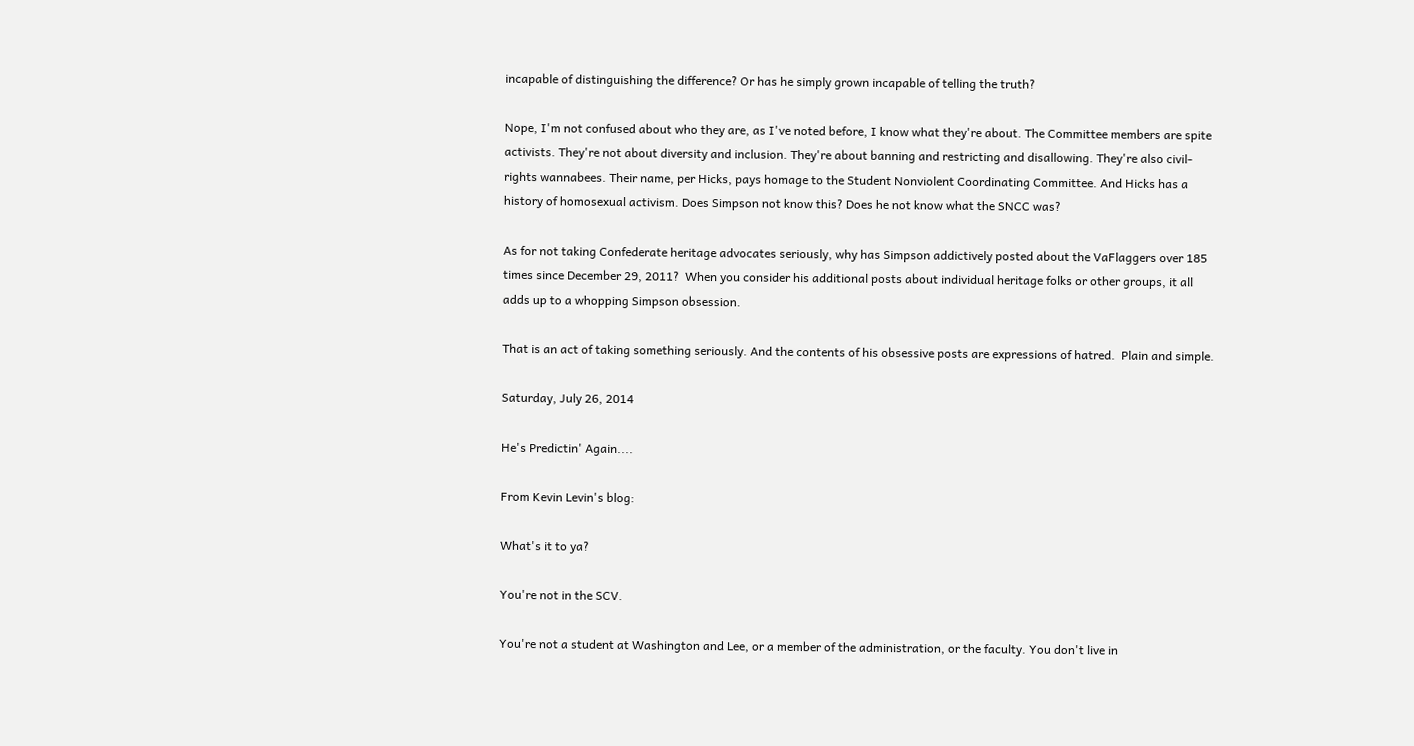incapable of distinguishing the difference? Or has he simply grown incapable of telling the truth?

Nope, I'm not confused about who they are, as I've noted before, I know what they're about. The Committee members are spite activists. They're not about diversity and inclusion. They're about banning and restricting and disallowing. They're also civil-rights wannabees. Their name, per Hicks, pays homage to the Student Nonviolent Coordinating Committee. And Hicks has a history of homosexual activism. Does Simpson not know this? Does he not know what the SNCC was?

As for not taking Confederate heritage advocates seriously, why has Simpson addictively posted about the VaFlaggers over 185 times since December 29, 2011?  When you consider his additional posts about individual heritage folks or other groups, it all adds up to a whopping Simpson obsession.

That is an act of taking something seriously. And the contents of his obsessive posts are expressions of hatred.  Plain and simple.

Saturday, July 26, 2014

He's Predictin' Again....

From Kevin Levin's blog:

What's it to ya?

You're not in the SCV.

You're not a student at Washington and Lee, or a member of the administration, or the faculty. You don't live in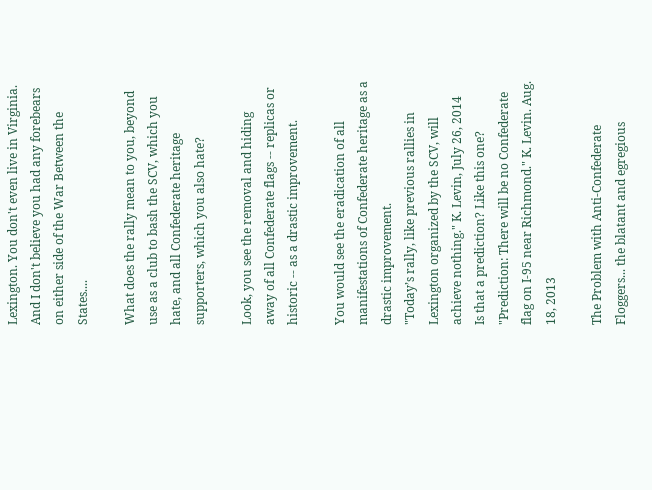Lexington. You don't even live in Virginia. And I don't believe you had any forebears on either side of the War Between the States....

What does the rally mean to you, beyond use as a club to bash the SCV, which you hate, and all Confederate heritage supporters, which you also hate?

Look, you see the removal and hiding away of all Confederate flags -- replicas or historic -- as a drastic improvement.

You would see the eradication of all manifestations of Confederate heritage as a drastic improvement.
"Today’s rally, like previous rallies in Lexington organized by the SCV, will achieve nothing." K. Levin, July 26, 2014
Is that a prediction? Like this one?
"Prediction: There will be no Confederate flag on I-95 near Richmond." K. Levin. Aug. 18, 2013

The Problem with Anti-Confederate Floggers... the blatant and egregious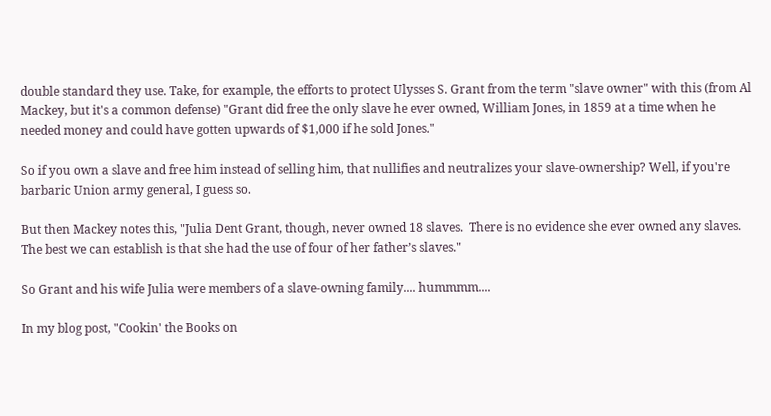double standard they use. Take, for example, the efforts to protect Ulysses S. Grant from the term "slave owner" with this (from Al Mackey, but it's a common defense) "Grant did free the only slave he ever owned, William Jones, in 1859 at a time when he needed money and could have gotten upwards of $1,000 if he sold Jones."

So if you own a slave and free him instead of selling him, that nullifies and neutralizes your slave-ownership? Well, if you're barbaric Union army general, I guess so.

But then Mackey notes this, "Julia Dent Grant, though, never owned 18 slaves.  There is no evidence she ever owned any slaves.  The best we can establish is that she had the use of four of her father’s slaves."

So Grant and his wife Julia were members of a slave-owning family.... hummmm....

In my blog post, "Cookin' the Books on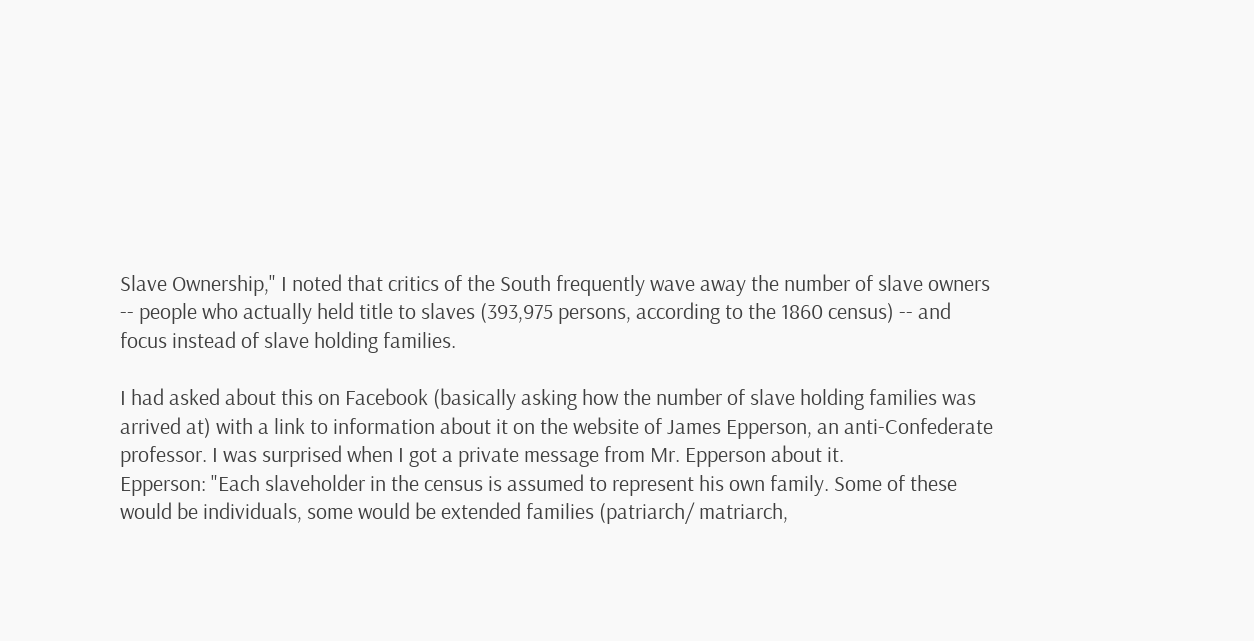Slave Ownership," I noted that critics of the South frequently wave away the number of slave owners -- people who actually held title to slaves (393,975 persons, according to the 1860 census) -- and focus instead of slave holding families.

I had asked about this on Facebook (basically asking how the number of slave holding families was arrived at) with a link to information about it on the website of James Epperson, an anti-Confederate professor. I was surprised when I got a private message from Mr. Epperson about it.
Epperson: "Each slaveholder in the census is assumed to represent his own family. Some of these would be individuals, some would be extended families (patriarch/ matriarch,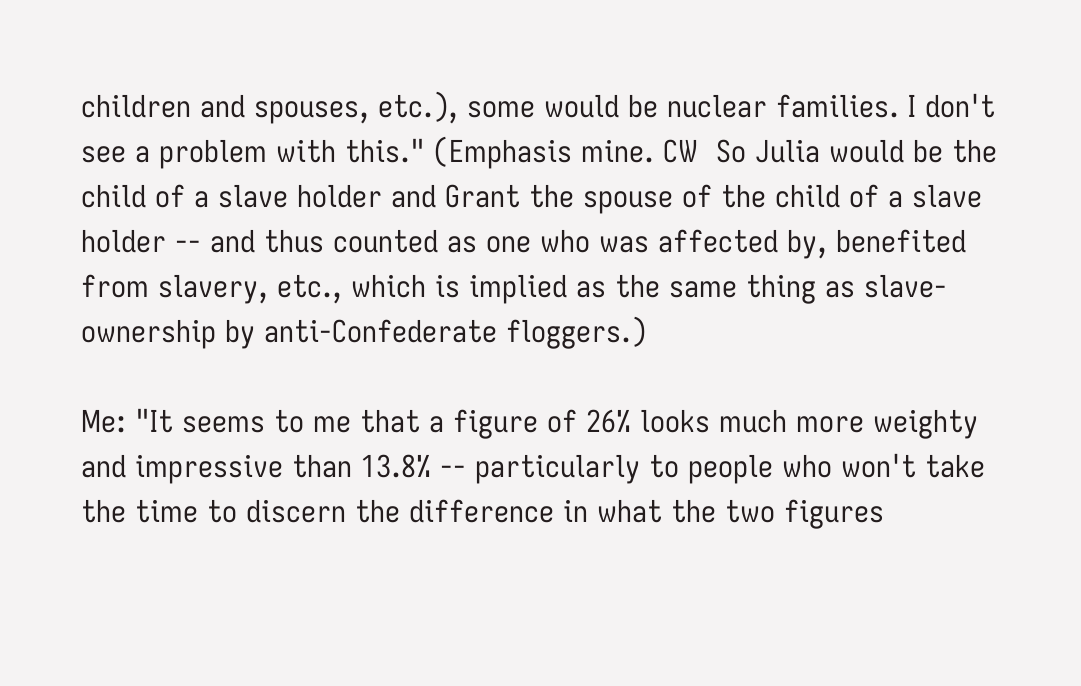children and spouses, etc.), some would be nuclear families. I don't see a problem with this." (Emphasis mine. CW  So Julia would be the child of a slave holder and Grant the spouse of the child of a slave holder -- and thus counted as one who was affected by, benefited from slavery, etc., which is implied as the same thing as slave-ownership by anti-Confederate floggers.)

Me: "It seems to me that a figure of 26% looks much more weighty and impressive than 13.8% -- particularly to people who won't take the time to discern the difference in what the two figures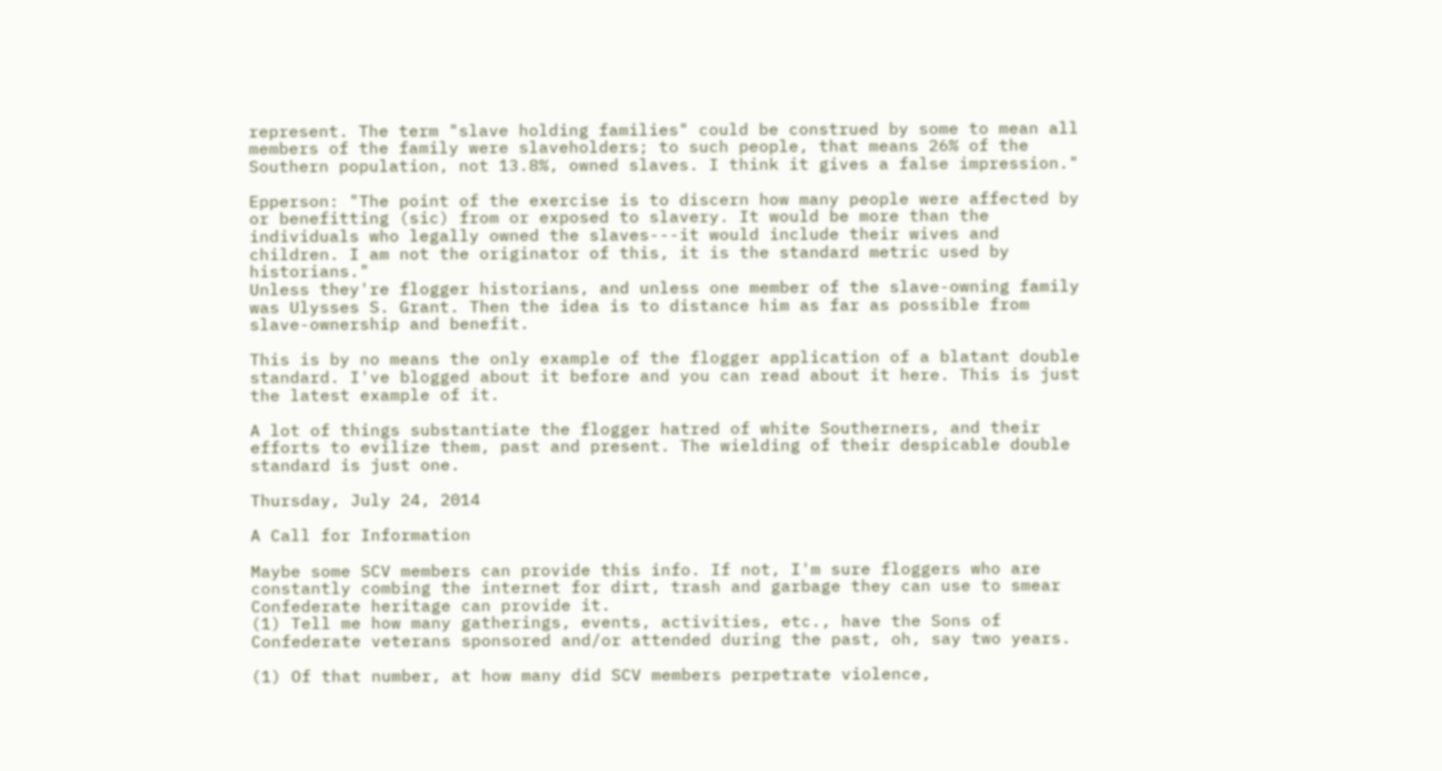represent. The term "slave holding families" could be construed by some to mean all members of the family were slaveholders; to such people, that means 26% of the Southern population, not 13.8%, owned slaves. I think it gives a false impression."

Epperson: "The point of the exercise is to discern how many people were affected by or benefitting (sic) from or exposed to slavery. It would be more than the individuals who legally owned the slaves---it would include their wives and children. I am not the originator of this, it is the standard metric used by historians."
Unless they're flogger historians, and unless one member of the slave-owning family was Ulysses S. Grant. Then the idea is to distance him as far as possible from slave-ownership and benefit.

This is by no means the only example of the flogger application of a blatant double standard. I've blogged about it before and you can read about it here. This is just the latest example of it.

A lot of things substantiate the flogger hatred of white Southerners, and their efforts to evilize them, past and present. The wielding of their despicable double standard is just one.

Thursday, July 24, 2014

A Call for Information

Maybe some SCV members can provide this info. If not, I'm sure floggers who are constantly combing the internet for dirt, trash and garbage they can use to smear Confederate heritage can provide it.
(1) Tell me how many gatherings, events, activities, etc., have the Sons of Confederate veterans sponsored and/or attended during the past, oh, say two years.

(1) Of that number, at how many did SCV members perpetrate violence,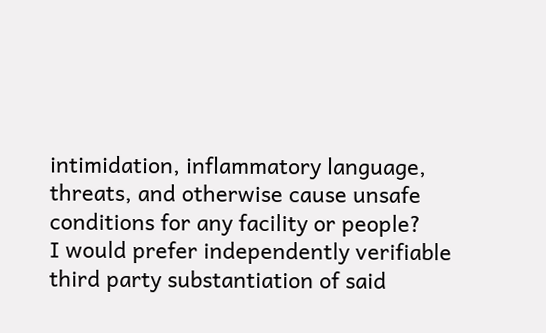intimidation, inflammatory language, threats, and otherwise cause unsafe conditions for any facility or people?
I would prefer independently verifiable third party substantiation of said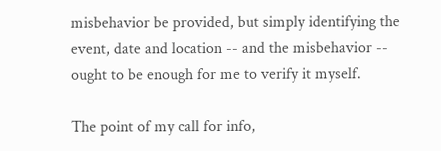misbehavior be provided, but simply identifying the event, date and location -- and the misbehavior -- ought to be enough for me to verify it myself.

The point of my call for info,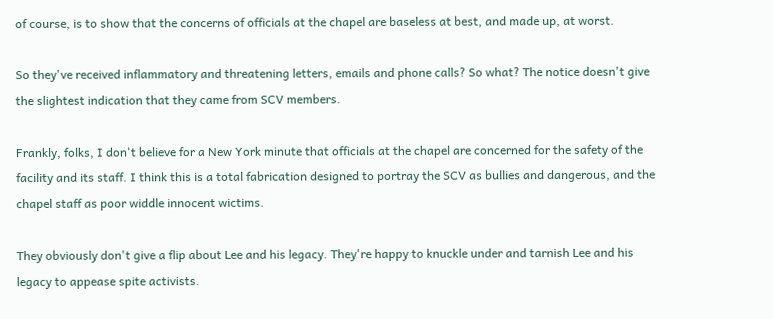of course, is to show that the concerns of officials at the chapel are baseless at best, and made up, at worst.

So they've received inflammatory and threatening letters, emails and phone calls? So what? The notice doesn't give the slightest indication that they came from SCV members.

Frankly, folks, I don't believe for a New York minute that officials at the chapel are concerned for the safety of the facility and its staff. I think this is a total fabrication designed to portray the SCV as bullies and dangerous, and the chapel staff as poor widdle innocent wictims.

They obviously don't give a flip about Lee and his legacy. They're happy to knuckle under and tarnish Lee and his legacy to appease spite activists.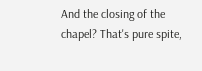And the closing of the chapel? That's pure spite,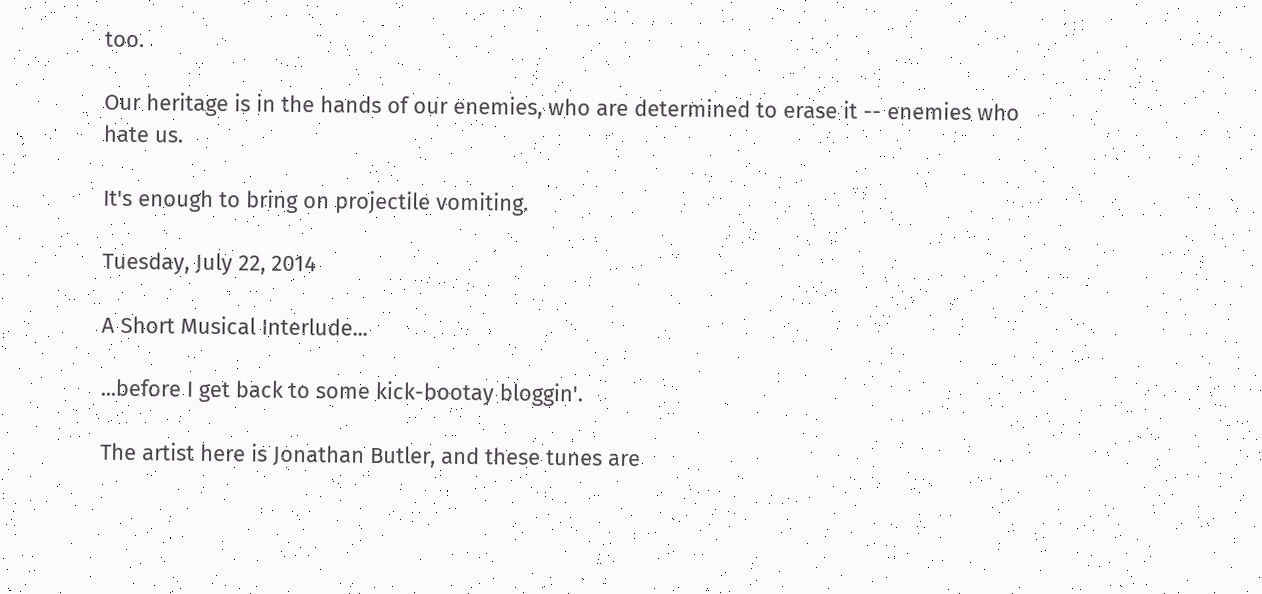too.

Our heritage is in the hands of our enemies, who are determined to erase it -- enemies who hate us.

It's enough to bring on projectile vomiting.

Tuesday, July 22, 2014

A Short Musical Interlude...

...before I get back to some kick-bootay bloggin'.

The artist here is Jonathan Butler, and these tunes are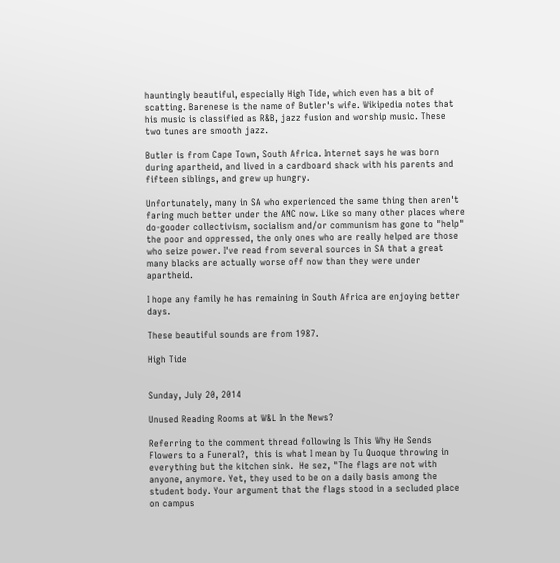hauntingly beautiful, especially High Tide, which even has a bit of scatting. Barenese is the name of Butler's wife. Wikipedia notes that his music is classified as R&B, jazz fusion and worship music. These two tunes are smooth jazz.

Butler is from Cape Town, South Africa. Internet says he was born during apartheid, and lived in a cardboard shack with his parents and fifteen siblings, and grew up hungry.

Unfortunately, many in SA who experienced the same thing then aren't faring much better under the ANC now. Like so many other places where do-gooder collectivism, socialism and/or communism has gone to "help" the poor and oppressed, the only ones who are really helped are those who seize power. I've read from several sources in SA that a great many blacks are actually worse off now than they were under apartheid.

I hope any family he has remaining in South Africa are enjoying better days.

These beautiful sounds are from 1987.

High Tide


Sunday, July 20, 2014

Unused Reading Rooms at W&L In the News?

Referring to the comment thread following Is This Why He Sends Flowers to a Funeral?,  this is what I mean by Tu Quoque throwing in everything but the kitchen sink.  He sez, "The flags are not with anyone, anymore. Yet, they used to be on a daily basis among the student body. Your argument that the flags stood in a secluded place on campus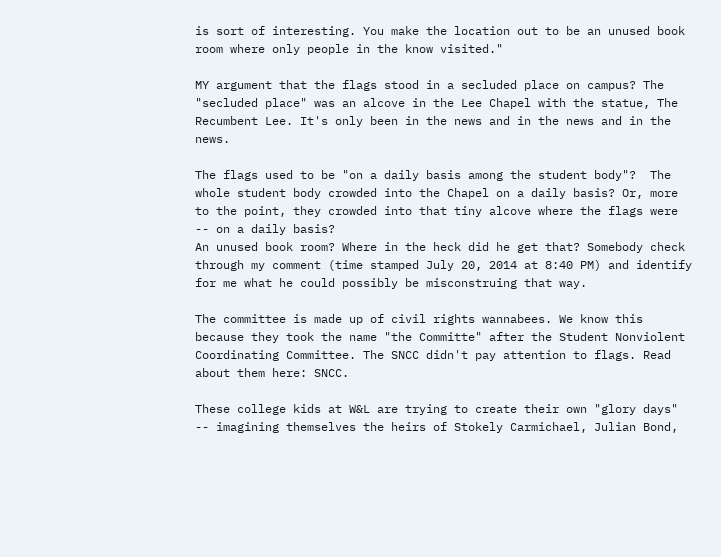is sort of interesting. You make the location out to be an unused book room where only people in the know visited."

MY argument that the flags stood in a secluded place on campus? The "secluded place" was an alcove in the Lee Chapel with the statue, The Recumbent Lee. It's only been in the news and in the news and in the news.

The flags used to be "on a daily basis among the student body"?  The whole student body crowded into the Chapel on a daily basis? Or, more to the point, they crowded into that tiny alcove where the flags were -- on a daily basis?
An unused book room? Where in the heck did he get that? Somebody check through my comment (time stamped July 20, 2014 at 8:40 PM) and identify for me what he could possibly be misconstruing that way.

The committee is made up of civil rights wannabees. We know this because they took the name "the Committe" after the Student Nonviolent Coordinating Committee. The SNCC didn't pay attention to flags. Read about them here: SNCC.

These college kids at W&L are trying to create their own "glory days" -- imagining themselves the heirs of Stokely Carmichael, Julian Bond,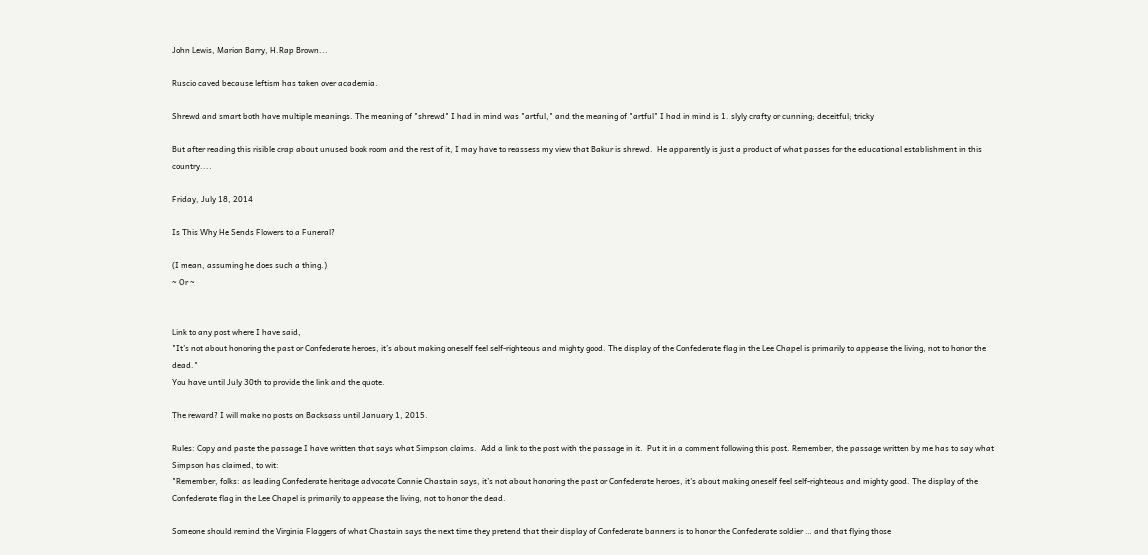John Lewis, Marion Barry, H.Rap Brown...

Ruscio caved because leftism has taken over academia.

Shrewd and smart both have multiple meanings. The meaning of "shrewd" I had in mind was "artful," and the meaning of "artful" I had in mind is 1. slyly crafty or cunning; deceitful; tricky

But after reading this risible crap about unused book room and the rest of it, I may have to reassess my view that Bakur is shrewd.  He apparently is just a product of what passes for the educational establishment in this country....

Friday, July 18, 2014

Is This Why He Sends Flowers to a Funeral?

(I mean, assuming he does such a thing.)
~ Or ~


Link to any post where I have said,
"It’s not about honoring the past or Confederate heroes, it’s about making oneself feel self-righteous and mighty good. The display of the Confederate flag in the Lee Chapel is primarily to appease the living, not to honor the dead."
You have until July 30th to provide the link and the quote.

The reward? I will make no posts on Backsass until January 1, 2015.

Rules: Copy and paste the passage I have written that says what Simpson claims.  Add a link to the post with the passage in it.  Put it in a comment following this post. Remember, the passage written by me has to say what Simpson has claimed, to wit:
"Remember, folks: as leading Confederate heritage advocate Connie Chastain says, it’s not about honoring the past or Confederate heroes, it’s about making oneself feel self-righteous and mighty good. The display of the Confederate flag in the Lee Chapel is primarily to appease the living, not to honor the dead.

Someone should remind the Virginia Flaggers of what Chastain says the next time they pretend that their display of Confederate banners is to honor the Confederate soldier … and that flying those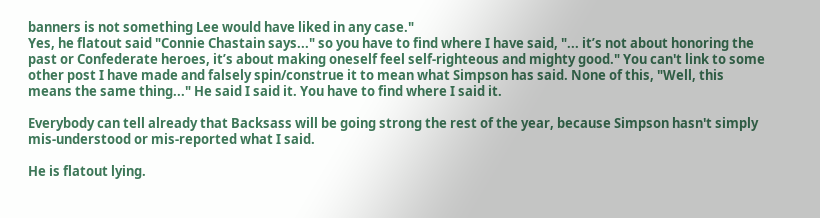banners is not something Lee would have liked in any case."
Yes, he flatout said "Connie Chastain says..." so you have to find where I have said, "... it’s not about honoring the past or Confederate heroes, it’s about making oneself feel self-righteous and mighty good." You can't link to some other post I have made and falsely spin/construe it to mean what Simpson has said. None of this, "Well, this means the same thing..." He said I said it. You have to find where I said it.

Everybody can tell already that Backsass will be going strong the rest of the year, because Simpson hasn't simply mis-understood or mis-reported what I said.

He is flatout lying.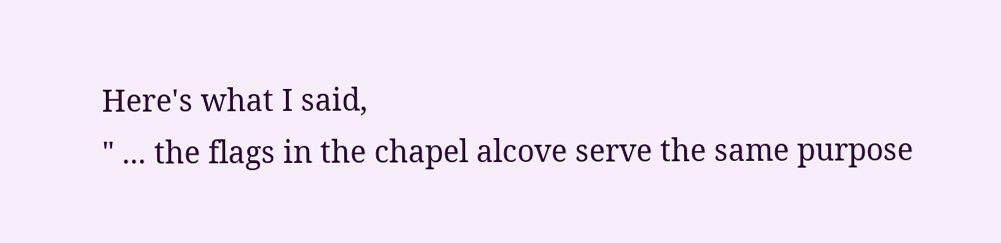Here's what I said,
" ... the flags in the chapel alcove serve the same purpose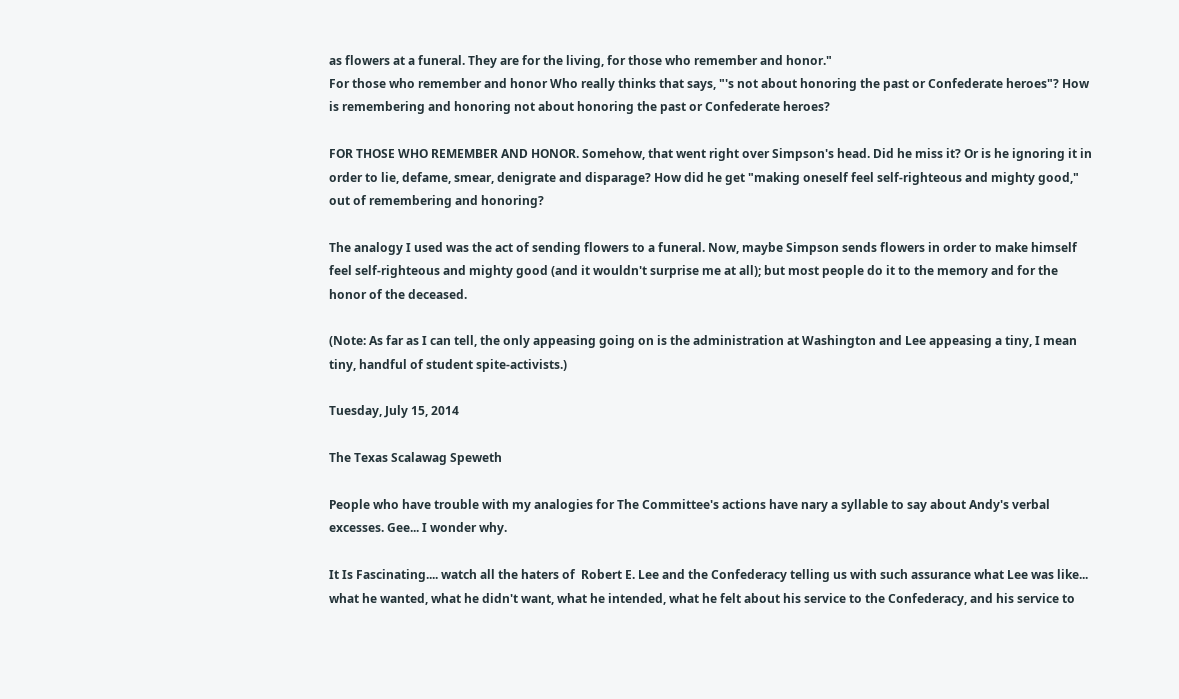as flowers at a funeral. They are for the living, for those who remember and honor."
For those who remember and honor Who really thinks that says, "'s not about honoring the past or Confederate heroes"? How is remembering and honoring not about honoring the past or Confederate heroes?

FOR THOSE WHO REMEMBER AND HONOR. Somehow, that went right over Simpson's head. Did he miss it? Or is he ignoring it in order to lie, defame, smear, denigrate and disparage? How did he get "making oneself feel self-righteous and mighty good," out of remembering and honoring?

The analogy I used was the act of sending flowers to a funeral. Now, maybe Simpson sends flowers in order to make himself feel self-righteous and mighty good (and it wouldn't surprise me at all); but most people do it to the memory and for the honor of the deceased.

(Note: As far as I can tell, the only appeasing going on is the administration at Washington and Lee appeasing a tiny, I mean tiny, handful of student spite-activists.)

Tuesday, July 15, 2014

The Texas Scalawag Speweth

People who have trouble with my analogies for The Committee's actions have nary a syllable to say about Andy's verbal excesses. Gee... I wonder why.

It Is Fascinating.... watch all the haters of  Robert E. Lee and the Confederacy telling us with such assurance what Lee was like... what he wanted, what he didn't want, what he intended, what he felt about his service to the Confederacy, and his service to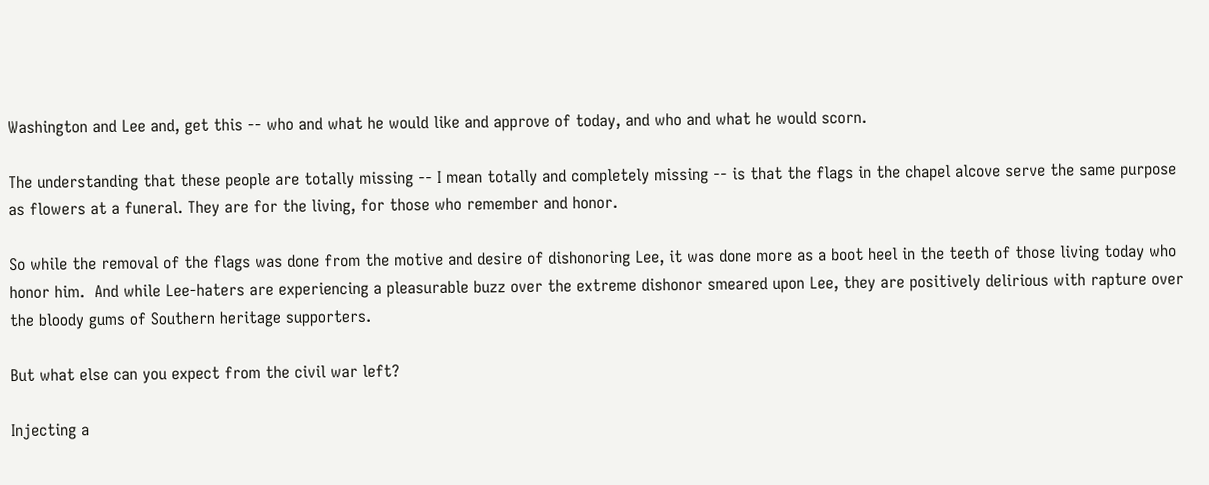Washington and Lee and, get this -- who and what he would like and approve of today, and who and what he would scorn.

The understanding that these people are totally missing -- I mean totally and completely missing -- is that the flags in the chapel alcove serve the same purpose as flowers at a funeral. They are for the living, for those who remember and honor.

So while the removal of the flags was done from the motive and desire of dishonoring Lee, it was done more as a boot heel in the teeth of those living today who honor him.  And while Lee-haters are experiencing a pleasurable buzz over the extreme dishonor smeared upon Lee, they are positively delirious with rapture over the bloody gums of Southern heritage supporters.

But what else can you expect from the civil war left?

Injecting a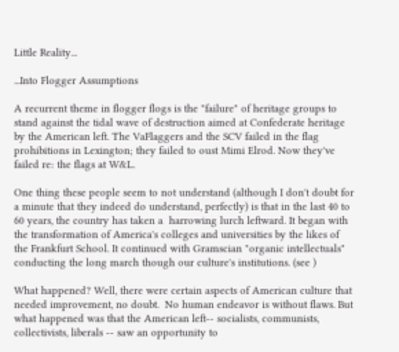Little Reality...

...Into Flogger Assumptions

A recurrent theme in flogger flogs is the "failure" of heritage groups to stand against the tidal wave of destruction aimed at Confederate heritage by the American left. The VaFlaggers and the SCV failed in the flag prohibitions in Lexington; they failed to oust Mimi Elrod. Now they've failed re: the flags at W&L.

One thing these people seem to not understand (although I don't doubt for a minute that they indeed do understand, perfectly) is that in the last 40 to 60 years, the country has taken a  harrowing lurch leftward. It began with the transformation of America's colleges and universities by the likes of the Frankfurt School. It continued with Gramscian "organic intellectuals" conducting the long march though our culture's institutions. (see )

What happened? Well, there were certain aspects of American culture that needed improvement, no doubt.  No human endeavor is without flaws. But what happened was that the American left-- socialists, communists, collectivists, liberals -- saw an opportunity to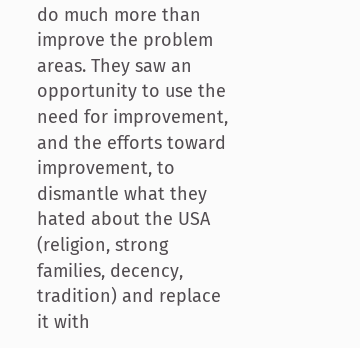do much more than improve the problem areas. They saw an opportunity to use the need for improvement, and the efforts toward improvement, to dismantle what they hated about the USA (religion, strong families, decency, tradition) and replace it with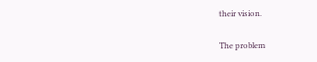their vision.

The problem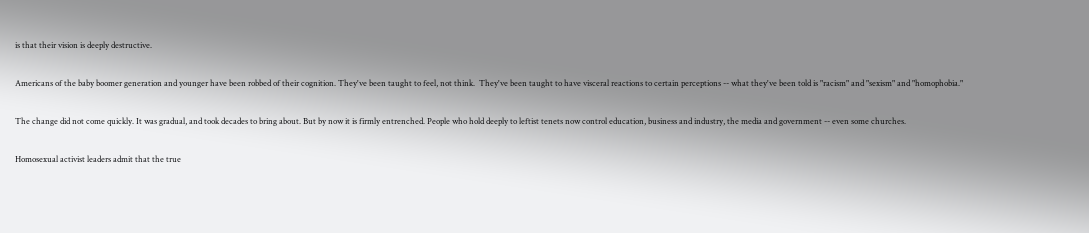is that their vision is deeply destructive.

Americans of the baby boomer generation and younger have been robbed of their cognition. They've been taught to feel, not think.  They've been taught to have visceral reactions to certain perceptions -- what they've been told is "racism" and "sexism" and "homophobia."

The change did not come quickly. It was gradual, and took decades to bring about. But by now it is firmly entrenched. People who hold deeply to leftist tenets now control education, business and industry, the media and government -- even some churches.

Homosexual activist leaders admit that the true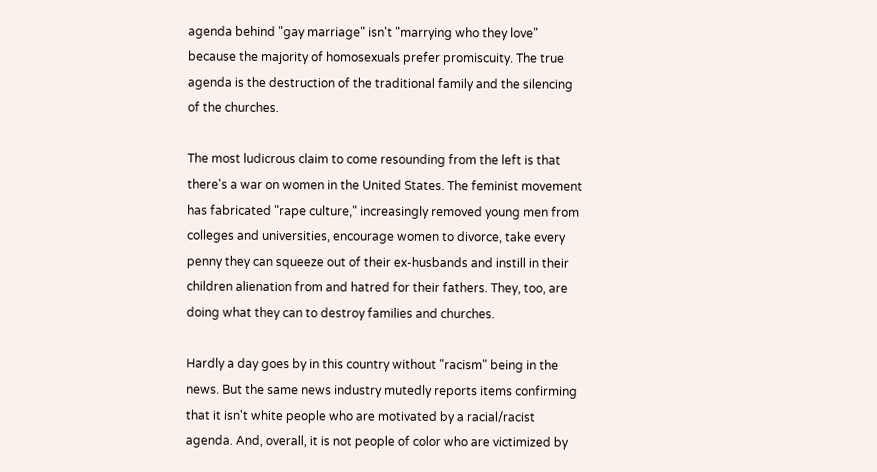agenda behind "gay marriage" isn't "marrying who they love" because the majority of homosexuals prefer promiscuity. The true agenda is the destruction of the traditional family and the silencing of the churches.

The most ludicrous claim to come resounding from the left is that there's a war on women in the United States. The feminist movement has fabricated "rape culture," increasingly removed young men from colleges and universities, encourage women to divorce, take every penny they can squeeze out of their ex-husbands and instill in their children alienation from and hatred for their fathers. They, too, are doing what they can to destroy families and churches.

Hardly a day goes by in this country without "racism" being in the news. But the same news industry mutedly reports items confirming that it isn't white people who are motivated by a racial/racist agenda. And, overall, it is not people of color who are victimized by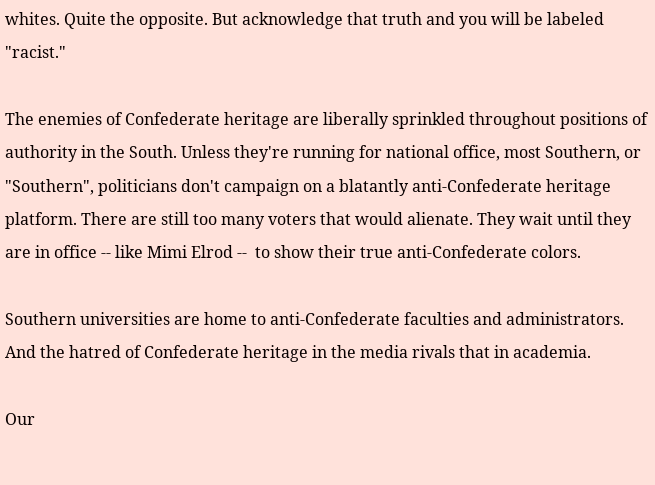whites. Quite the opposite. But acknowledge that truth and you will be labeled "racist."

The enemies of Confederate heritage are liberally sprinkled throughout positions of authority in the South. Unless they're running for national office, most Southern, or "Southern", politicians don't campaign on a blatantly anti-Confederate heritage platform. There are still too many voters that would alienate. They wait until they are in office -- like Mimi Elrod --  to show their true anti-Confederate colors.

Southern universities are home to anti-Confederate faculties and administrators. And the hatred of Confederate heritage in the media rivals that in academia.

Our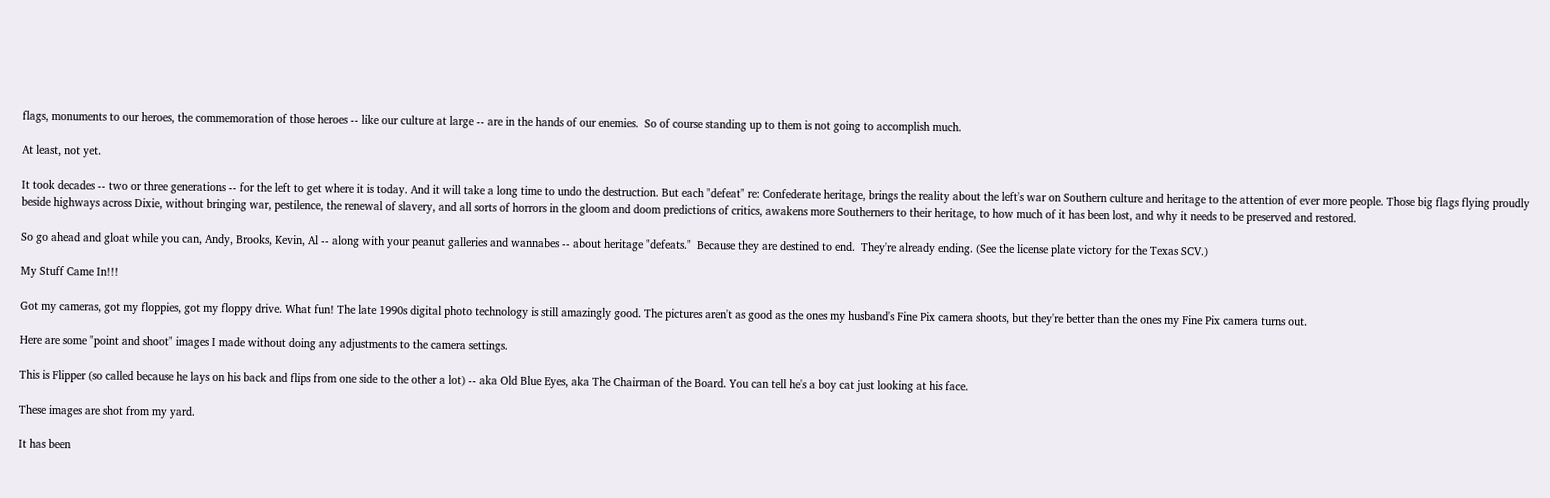flags, monuments to our heroes, the commemoration of those heroes -- like our culture at large -- are in the hands of our enemies.  So of course standing up to them is not going to accomplish much.

At least, not yet.

It took decades -- two or three generations -- for the left to get where it is today. And it will take a long time to undo the destruction. But each "defeat" re: Confederate heritage, brings the reality about the left's war on Southern culture and heritage to the attention of ever more people. Those big flags flying proudly beside highways across Dixie, without bringing war, pestilence, the renewal of slavery, and all sorts of horrors in the gloom and doom predictions of critics, awakens more Southerners to their heritage, to how much of it has been lost, and why it needs to be preserved and restored.

So go ahead and gloat while you can, Andy, Brooks, Kevin, Al -- along with your peanut galleries and wannabes -- about heritage "defeats."  Because they are destined to end.  They're already ending. (See the license plate victory for the Texas SCV.)

My Stuff Came In!!!

Got my cameras, got my floppies, got my floppy drive. What fun! The late 1990s digital photo technology is still amazingly good. The pictures aren't as good as the ones my husband's Fine Pix camera shoots, but they're better than the ones my Fine Pix camera turns out.

Here are some "point and shoot" images I made without doing any adjustments to the camera settings.

This is Flipper (so called because he lays on his back and flips from one side to the other a lot) -- aka Old Blue Eyes, aka The Chairman of the Board. You can tell he's a boy cat just looking at his face.

These images are shot from my yard.

It has been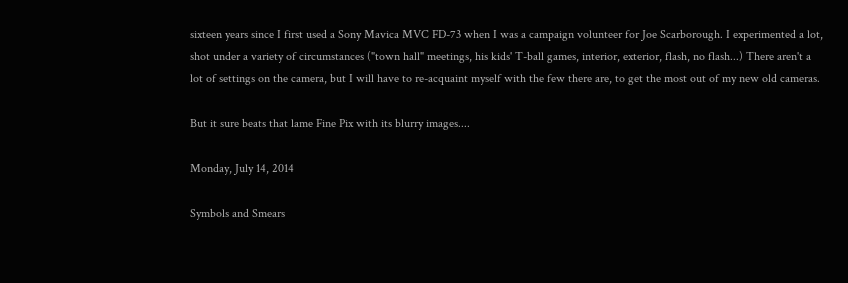sixteen years since I first used a Sony Mavica MVC FD-73 when I was a campaign volunteer for Joe Scarborough. I experimented a lot, shot under a variety of circumstances ("town hall" meetings, his kids' T-ball games, interior, exterior, flash, no flash...) There aren't a lot of settings on the camera, but I will have to re-acquaint myself with the few there are, to get the most out of my new old cameras.

But it sure beats that lame Fine Pix with its blurry images....

Monday, July 14, 2014

Symbols and Smears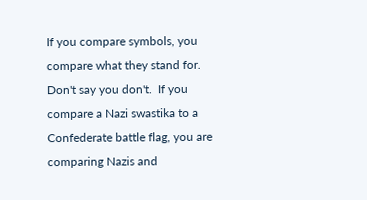If you compare symbols, you compare what they stand for.  Don't say you don't.  If you compare a Nazi swastika to a Confederate battle flag, you are comparing Nazis and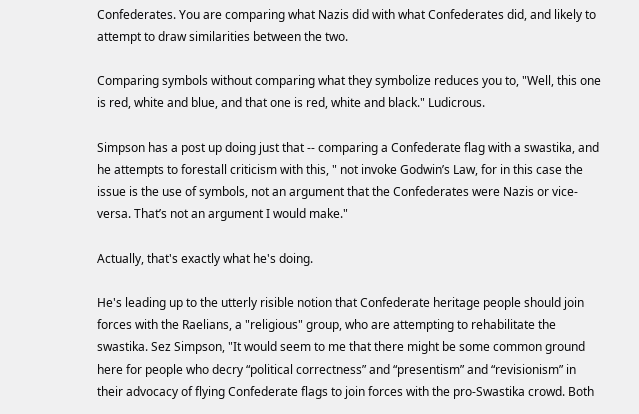Confederates. You are comparing what Nazis did with what Confederates did, and likely to attempt to draw similarities between the two.

Comparing symbols without comparing what they symbolize reduces you to, "Well, this one is red, white and blue, and that one is red, white and black." Ludicrous.

Simpson has a post up doing just that -- comparing a Confederate flag with a swastika, and he attempts to forestall criticism with this, " not invoke Godwin’s Law, for in this case the issue is the use of symbols, not an argument that the Confederates were Nazis or vice-versa. That’s not an argument I would make."

Actually, that's exactly what he's doing.

He's leading up to the utterly risible notion that Confederate heritage people should join forces with the Raelians, a "religious" group, who are attempting to rehabilitate the swastika. Sez Simpson, "It would seem to me that there might be some common ground here for people who decry “political correctness” and “presentism” and “revisionism” in their advocacy of flying Confederate flags to join forces with the pro-Swastika crowd. Both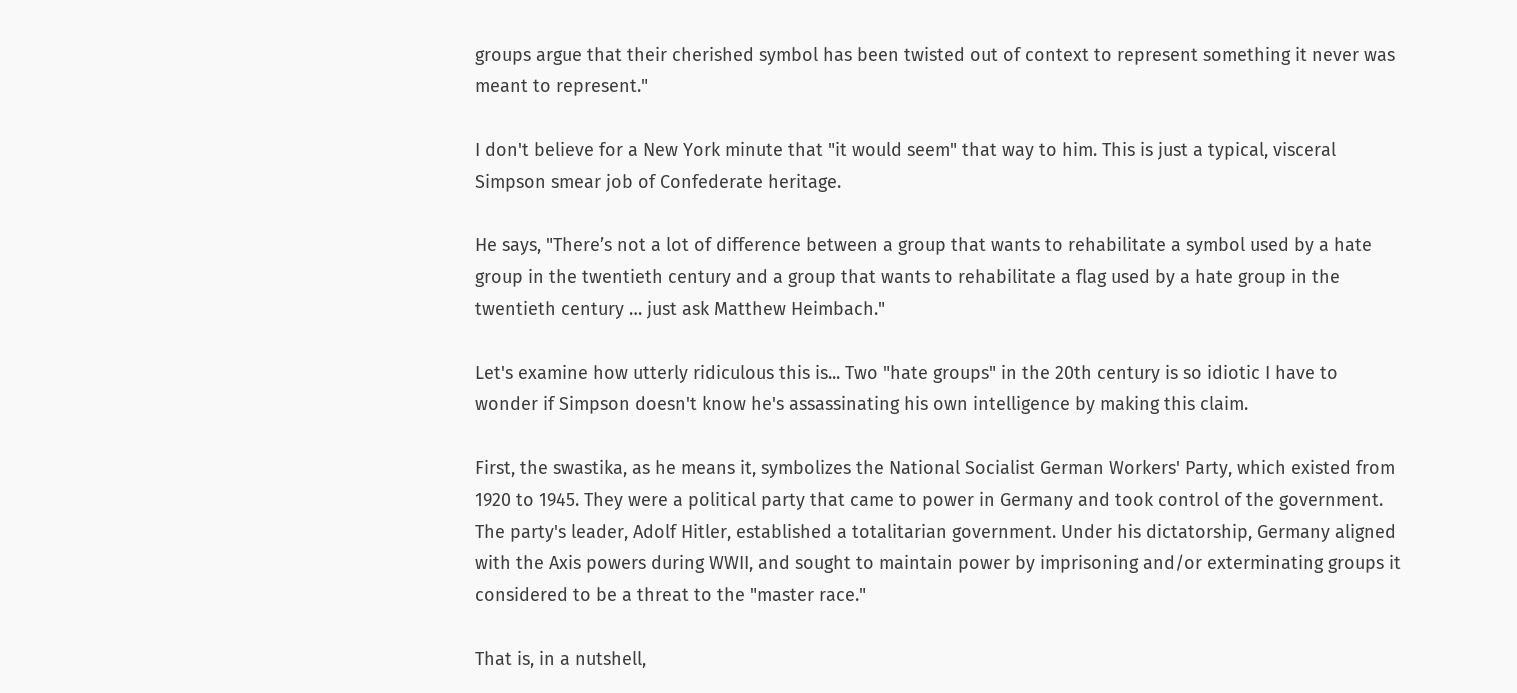groups argue that their cherished symbol has been twisted out of context to represent something it never was meant to represent."

I don't believe for a New York minute that "it would seem" that way to him. This is just a typical, visceral Simpson smear job of Confederate heritage.

He says, "There’s not a lot of difference between a group that wants to rehabilitate a symbol used by a hate group in the twentieth century and a group that wants to rehabilitate a flag used by a hate group in the twentieth century … just ask Matthew Heimbach."

Let's examine how utterly ridiculous this is... Two "hate groups" in the 20th century is so idiotic I have to wonder if Simpson doesn't know he's assassinating his own intelligence by making this claim.

First, the swastika, as he means it, symbolizes the National Socialist German Workers' Party, which existed from 1920 to 1945. They were a political party that came to power in Germany and took control of the government.  The party's leader, Adolf Hitler, established a totalitarian government. Under his dictatorship, Germany aligned with the Axis powers during WWII, and sought to maintain power by imprisoning and/or exterminating groups it considered to be a threat to the "master race."

That is, in a nutshell,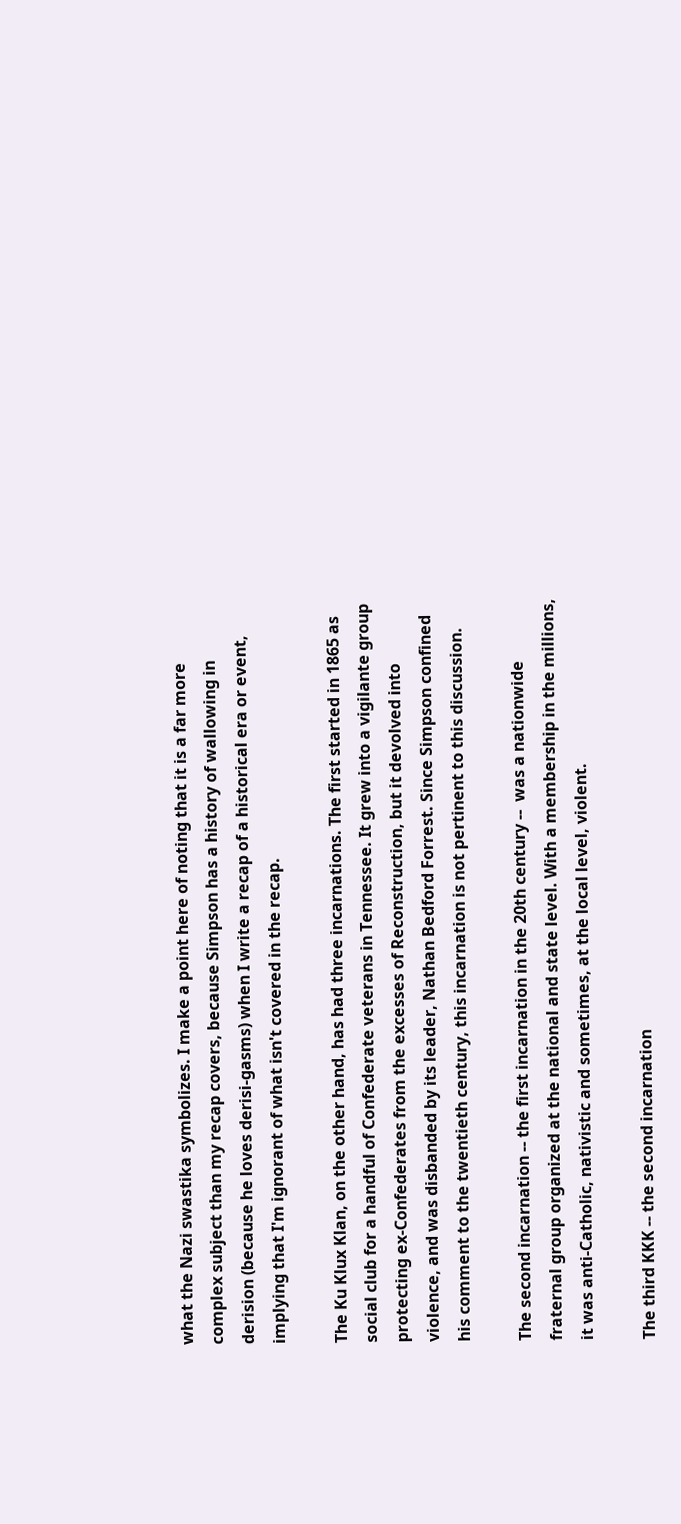what the Nazi swastika symbolizes. I make a point here of noting that it is a far more complex subject than my recap covers, because Simpson has a history of wallowing in derision (because he loves derisi-gasms) when I write a recap of a historical era or event, implying that I'm ignorant of what isn't covered in the recap.

The Ku Klux Klan, on the other hand, has had three incarnations. The first started in 1865 as social club for a handful of Confederate veterans in Tennessee. It grew into a vigilante group protecting ex-Confederates from the excesses of Reconstruction, but it devolved into violence, and was disbanded by its leader, Nathan Bedford Forrest. Since Simpson confined his comment to the twentieth century, this incarnation is not pertinent to this discussion.

The second incarnation -- the first incarnation in the 20th century --  was a nationwide fraternal group organized at the national and state level. With a membership in the millions, it was anti-Catholic, nativistic and sometimes, at the local level, violent.

The third KKK -- the second incarnation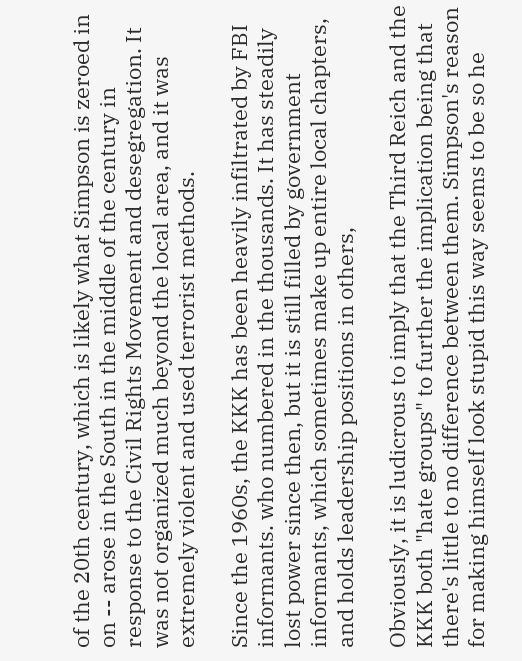of the 20th century, which is likely what Simpson is zeroed in on -- arose in the South in the middle of the century in response to the Civil Rights Movement and desegregation. It was not organized much beyond the local area, and it was extremely violent and used terrorist methods.

Since the 1960s, the KKK has been heavily infiltrated by FBI informants. who numbered in the thousands. It has steadily lost power since then, but it is still filled by government informants, which sometimes make up entire local chapters, and holds leadership positions in others,

Obviously, it is ludicrous to imply that the Third Reich and the KKK both "hate groups" to further the implication being that there's little to no difference between them. Simpson's reason for making himself look stupid this way seems to be so he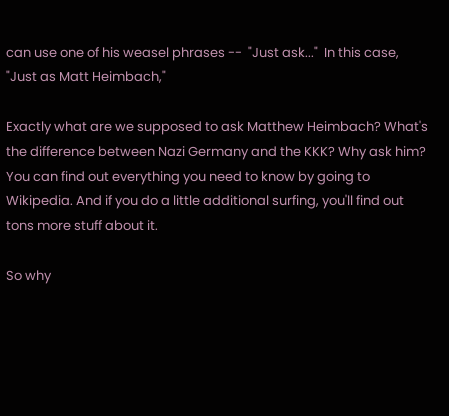can use one of his weasel phrases --  "Just ask..."  In this case, "Just as Matt Heimbach,"

Exactly what are we supposed to ask Matthew Heimbach? What's the difference between Nazi Germany and the KKK? Why ask him? You can find out everything you need to know by going to Wikipedia. And if you do a little additional surfing, you'll find out tons more stuff about it.

So why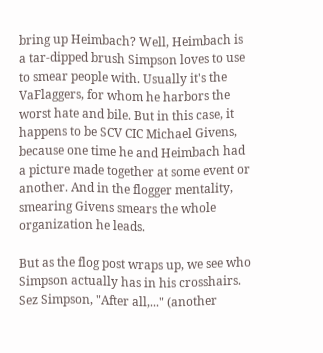bring up Heimbach? Well, Heimbach is a tar-dipped brush Simpson loves to use to smear people with. Usually it's the VaFlaggers, for whom he harbors the worst hate and bile. But in this case, it happens to be SCV CIC Michael Givens, because one time he and Heimbach had a picture made together at some event or another. And in the flogger mentality, smearing Givens smears the whole organization he leads.

But as the flog post wraps up, we see who Simpson actually has in his crosshairs. Sez Simpson, "After all,..." (another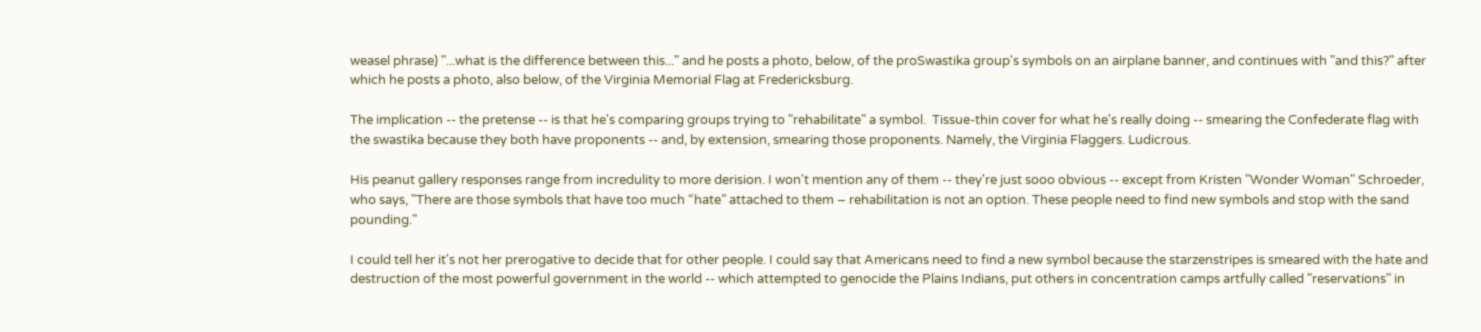weasel phrase) "...what is the difference between this..." and he posts a photo, below, of the proSwastika group's symbols on an airplane banner, and continues with "and this?" after which he posts a photo, also below, of the Virginia Memorial Flag at Fredericksburg.

The implication -- the pretense -- is that he's comparing groups trying to "rehabilitate" a symbol.  Tissue-thin cover for what he's really doing -- smearing the Confederate flag with the swastika because they both have proponents -- and, by extension, smearing those proponents. Namely, the Virginia Flaggers. Ludicrous.

His peanut gallery responses range from incredulity to more derision. I won't mention any of them -- they're just sooo obvious -- except from Kristen "Wonder Woman" Schroeder, who says, "There are those symbols that have too much “hate” attached to them – rehabilitation is not an option. These people need to find new symbols and stop with the sand pounding."

I could tell her it's not her prerogative to decide that for other people. I could say that Americans need to find a new symbol because the starzenstripes is smeared with the hate and destruction of the most powerful government in the world -- which attempted to genocide the Plains Indians, put others in concentration camps artfully called "reservations" in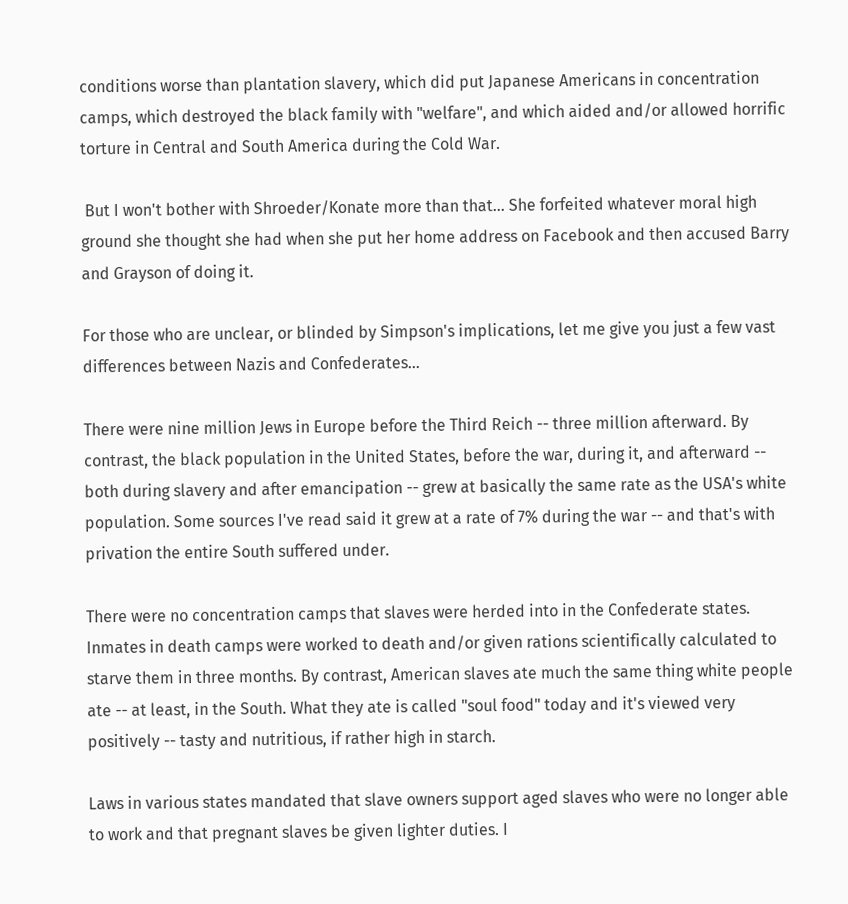conditions worse than plantation slavery, which did put Japanese Americans in concentration camps, which destroyed the black family with "welfare", and which aided and/or allowed horrific torture in Central and South America during the Cold War.

 But I won't bother with Shroeder/Konate more than that... She forfeited whatever moral high ground she thought she had when she put her home address on Facebook and then accused Barry and Grayson of doing it.

For those who are unclear, or blinded by Simpson's implications, let me give you just a few vast differences between Nazis and Confederates...

There were nine million Jews in Europe before the Third Reich -- three million afterward. By contrast, the black population in the United States, before the war, during it, and afterward -- both during slavery and after emancipation -- grew at basically the same rate as the USA's white population. Some sources I've read said it grew at a rate of 7% during the war -- and that's with privation the entire South suffered under.

There were no concentration camps that slaves were herded into in the Confederate states. Inmates in death camps were worked to death and/or given rations scientifically calculated to starve them in three months. By contrast, American slaves ate much the same thing white people ate -- at least, in the South. What they ate is called "soul food" today and it's viewed very positively -- tasty and nutritious, if rather high in starch.

Laws in various states mandated that slave owners support aged slaves who were no longer able to work and that pregnant slaves be given lighter duties. I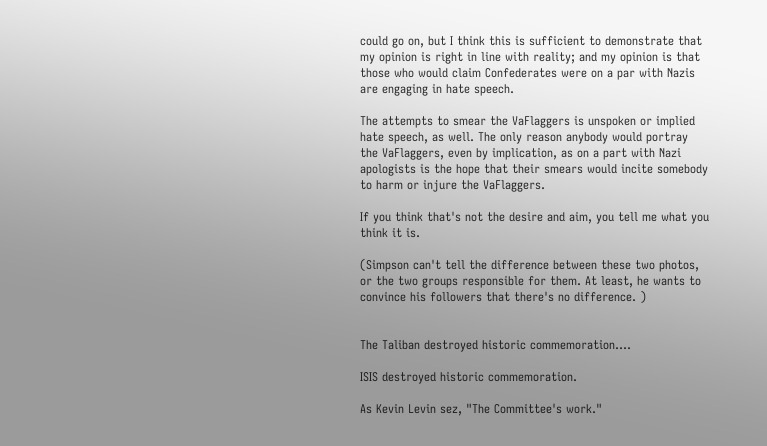could go on, but I think this is sufficient to demonstrate that my opinion is right in line with reality; and my opinion is that those who would claim Confederates were on a par with Nazis are engaging in hate speech.

The attempts to smear the VaFlaggers is unspoken or implied hate speech, as well. The only reason anybody would portray the VaFlaggers, even by implication, as on a part with Nazi apologists is the hope that their smears would incite somebody to harm or injure the VaFlaggers.

If you think that's not the desire and aim, you tell me what you think it is.

(Simpson can't tell the difference between these two photos, or the two groups responsible for them. At least, he wants to convince his followers that there's no difference. )


The Taliban destroyed historic commemoration....

ISIS destroyed historic commemoration.

As Kevin Levin sez, "The Committee's work."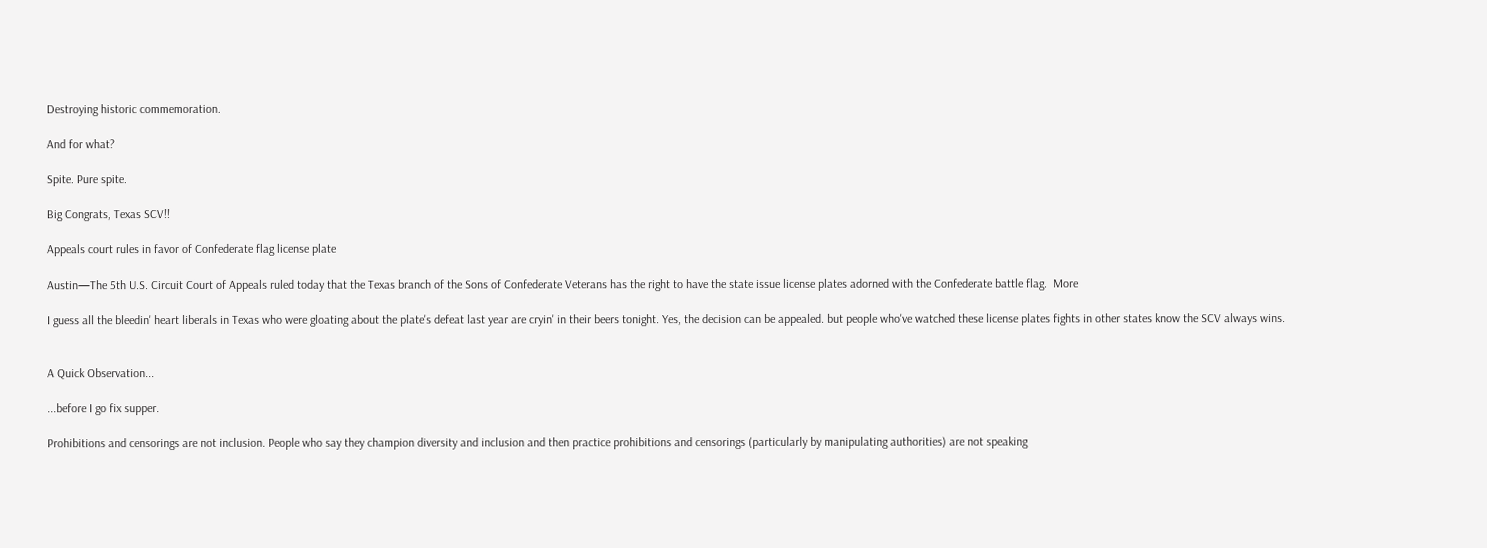Destroying historic commemoration.

And for what?

Spite. Pure spite.

Big Congrats, Texas SCV!!

Appeals court rules in favor of Confederate flag license plate

Austin—The 5th U.S. Circuit Court of Appeals ruled today that the Texas branch of the Sons of Confederate Veterans has the right to have the state issue license plates adorned with the Confederate battle flag.  More

I guess all the bleedin' heart liberals in Texas who were gloating about the plate's defeat last year are cryin' in their beers tonight. Yes, the decision can be appealed. but people who've watched these license plates fights in other states know the SCV always wins.


A Quick Observation...

...before I go fix supper.

Prohibitions and censorings are not inclusion. People who say they champion diversity and inclusion and then practice prohibitions and censorings (particularly by manipulating authorities) are not speaking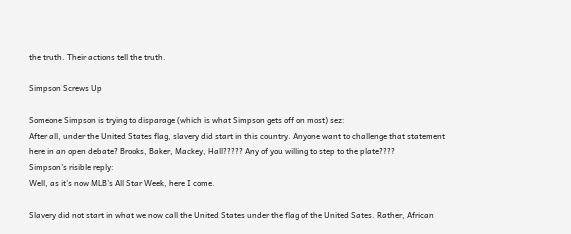the truth. Their actions tell the truth.

Simpson Screws Up

Someone Simpson is trying to disparage (which is what Simpson gets off on most) sez:
After all, under the United States flag, slavery did start in this country. Anyone want to challenge that statement here in an open debate? Brooks, Baker, Mackey, Hall????? Any of you willing to step to the plate????
Simpson's risible reply:
Well, as it’s now MLB’s All Star Week, here I come.

Slavery did not start in what we now call the United States under the flag of the United Sates. Rather, African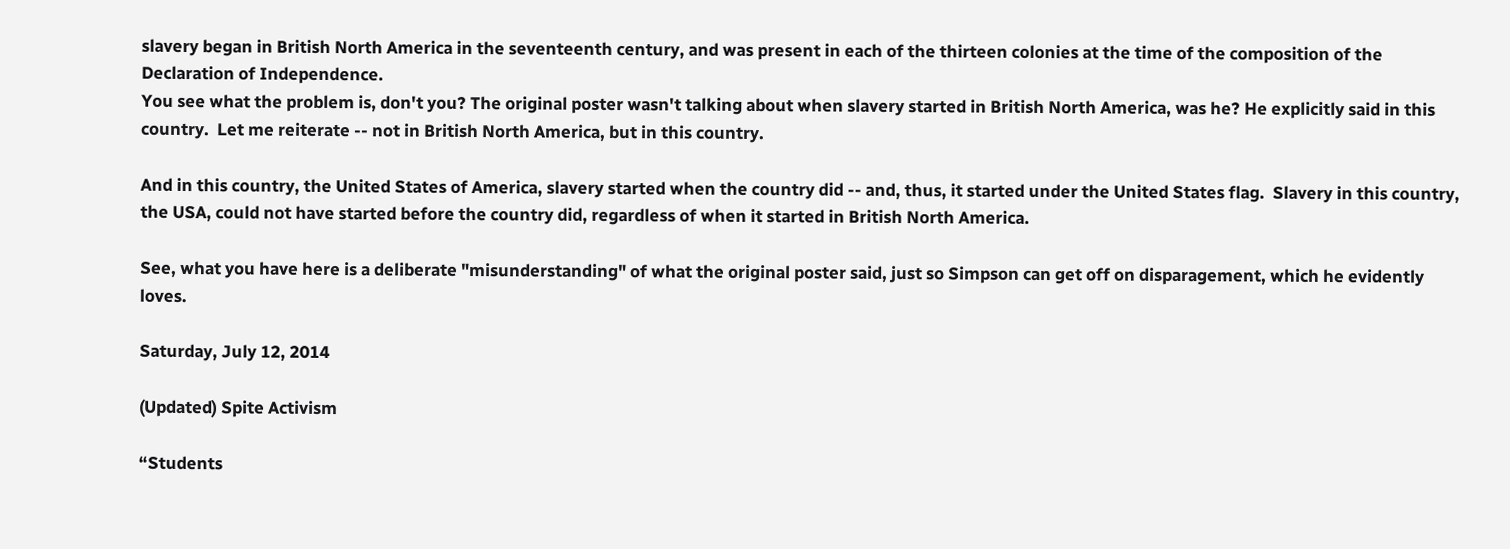slavery began in British North America in the seventeenth century, and was present in each of the thirteen colonies at the time of the composition of the Declaration of Independence.
You see what the problem is, don't you? The original poster wasn't talking about when slavery started in British North America, was he? He explicitly said in this country.  Let me reiterate -- not in British North America, but in this country.

And in this country, the United States of America, slavery started when the country did -- and, thus, it started under the United States flag.  Slavery in this country, the USA, could not have started before the country did, regardless of when it started in British North America.

See, what you have here is a deliberate "misunderstanding" of what the original poster said, just so Simpson can get off on disparagement, which he evidently loves.

Saturday, July 12, 2014

(Updated) Spite Activism

“Students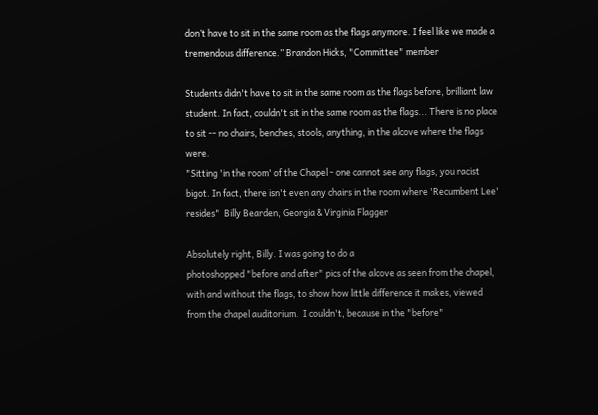don’t have to sit in the same room as the flags anymore. I feel like we made a tremendous difference.” Brandon Hicks, "Committee" member

Students didn't have to sit in the same room as the flags before, brilliant law student. In fact, couldn't sit in the same room as the flags... There is no place to sit -- no chairs, benches, stools, anything, in the alcove where the flags were.
"Sitting 'in the room' of the Chapel - one cannot see any flags, you racist bigot. In fact, there isn't even any chairs in the room where 'Recumbent Lee' resides"  Billy Bearden, Georgia & Virginia Flagger

Absolutely right, Billy. I was going to do a
photoshopped "before and after" pics of the alcove as seen from the chapel, with and without the flags, to show how little difference it makes, viewed from the chapel auditorium.  I couldn't, because in the "before"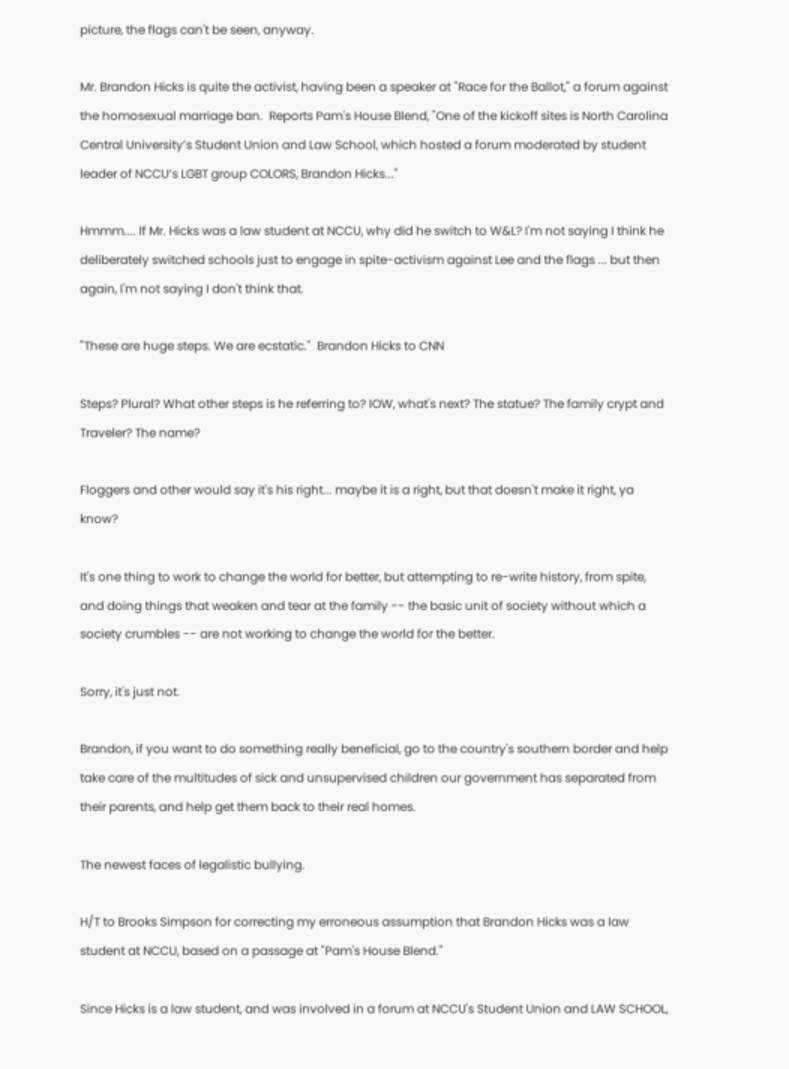picture, the flags can't be seen, anyway.

Mr. Brandon Hicks is quite the activist, having been a speaker at "Race for the Ballot," a forum against the homosexual marriage ban.  Reports Pam's House Blend, "One of the kickoff sites is North Carolina Central University’s Student Union and Law School, which hosted a forum moderated by student leader of NCCU’s LGBT group COLORS, Brandon Hicks..."

Hmmm.... If Mr. Hicks was a law student at NCCU, why did he switch to W&L? I'm not saying I think he deliberately switched schools just to engage in spite-activism against Lee and the flags ... but then again, I'm not saying I don't think that.

"These are huge steps. We are ecstatic."  Brandon Hicks to CNN

Steps? Plural? What other steps is he referring to? IOW, what's next? The statue? The family crypt and Traveler? The name?

Floggers and other would say it's his right... maybe it is a right, but that doesn't make it right, ya know?

It's one thing to work to change the world for better, but attempting to re-write history, from spite, and doing things that weaken and tear at the family -- the basic unit of society without which a society crumbles -- are not working to change the world for the better.

Sorry, it's just not.

Brandon, if you want to do something really beneficial, go to the country's southern border and help take care of the multitudes of sick and unsupervised children our government has separated from their parents, and help get them back to their real homes.

The newest faces of legalistic bullying.

H/T to Brooks Simpson for correcting my erroneous assumption that Brandon Hicks was a law student at NCCU, based on a passage at "Pam's House Blend."

Since Hicks is a law student, and was involved in a forum at NCCU's Student Union and LAW SCHOOL,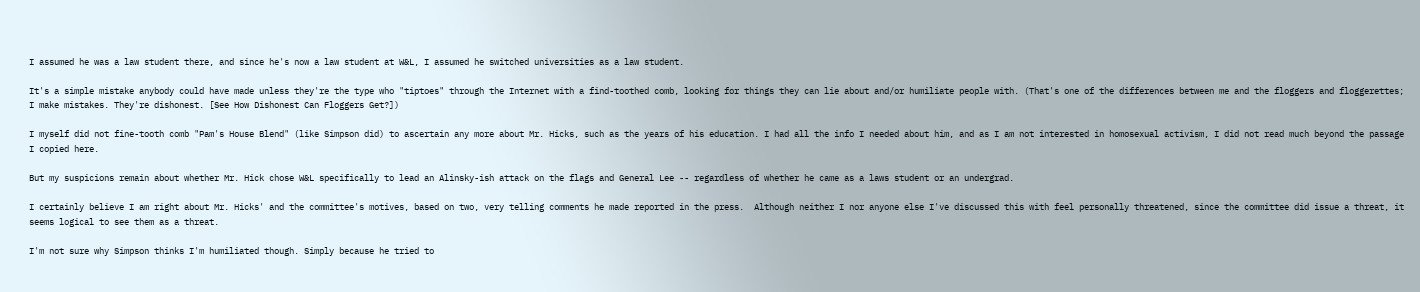I assumed he was a law student there, and since he's now a law student at W&L, I assumed he switched universities as a law student.

It's a simple mistake anybody could have made unless they're the type who "tiptoes" through the Internet with a find-toothed comb, looking for things they can lie about and/or humiliate people with. (That's one of the differences between me and the floggers and floggerettes; I make mistakes. They're dishonest. [See How Dishonest Can Floggers Get?])

I myself did not fine-tooth comb "Pam's House Blend" (like Simpson did) to ascertain any more about Mr. Hicks, such as the years of his education. I had all the info I needed about him, and as I am not interested in homosexual activism, I did not read much beyond the passage I copied here.

But my suspicions remain about whether Mr. Hick chose W&L specifically to lead an Alinsky-ish attack on the flags and General Lee -- regardless of whether he came as a laws student or an undergrad.

I certainly believe I am right about Mr. Hicks' and the committee's motives, based on two, very telling comments he made reported in the press.  Although neither I nor anyone else I've discussed this with feel personally threatened, since the committee did issue a threat, it seems logical to see them as a threat.

I'm not sure why Simpson thinks I'm humiliated though. Simply because he tried to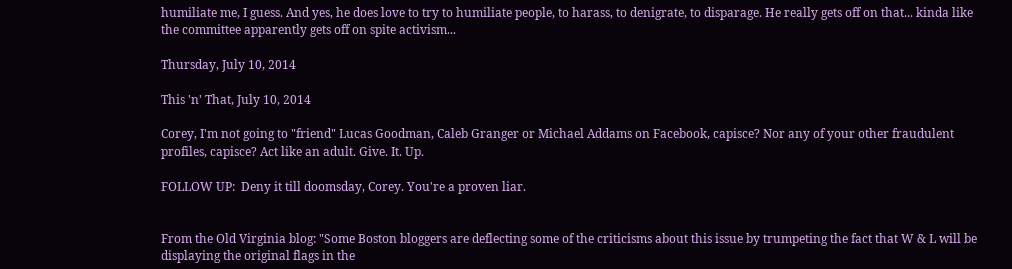humiliate me, I guess. And yes, he does love to try to humiliate people, to harass, to denigrate, to disparage. He really gets off on that... kinda like the committee apparently gets off on spite activism...

Thursday, July 10, 2014

This 'n' That, July 10, 2014

Corey, I'm not going to "friend" Lucas Goodman, Caleb Granger or Michael Addams on Facebook, capisce? Nor any of your other fraudulent profiles, capisce? Act like an adult. Give. It. Up.

FOLLOW UP:  Deny it till doomsday, Corey. You're a proven liar.


From the Old Virginia blog: "Some Boston bloggers are deflecting some of the criticisms about this issue by trumpeting the fact that W & L will be displaying the original flags in the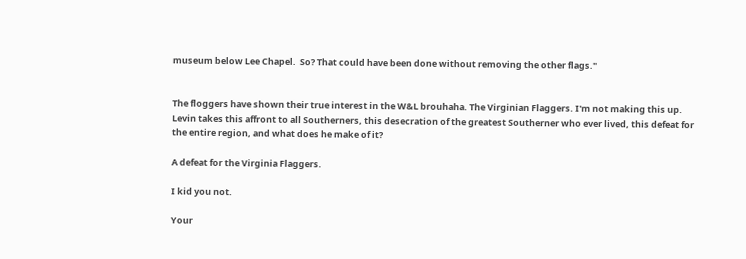museum below Lee Chapel.  So? That could have been done without removing the other flags."


The floggers have shown their true interest in the W&L brouhaha. The Virginian Flaggers. I'm not making this up.  Levin takes this affront to all Southerners, this desecration of the greatest Southerner who ever lived, this defeat for the entire region, and what does he make of it?

A defeat for the Virginia Flaggers.

I kid you not.

Your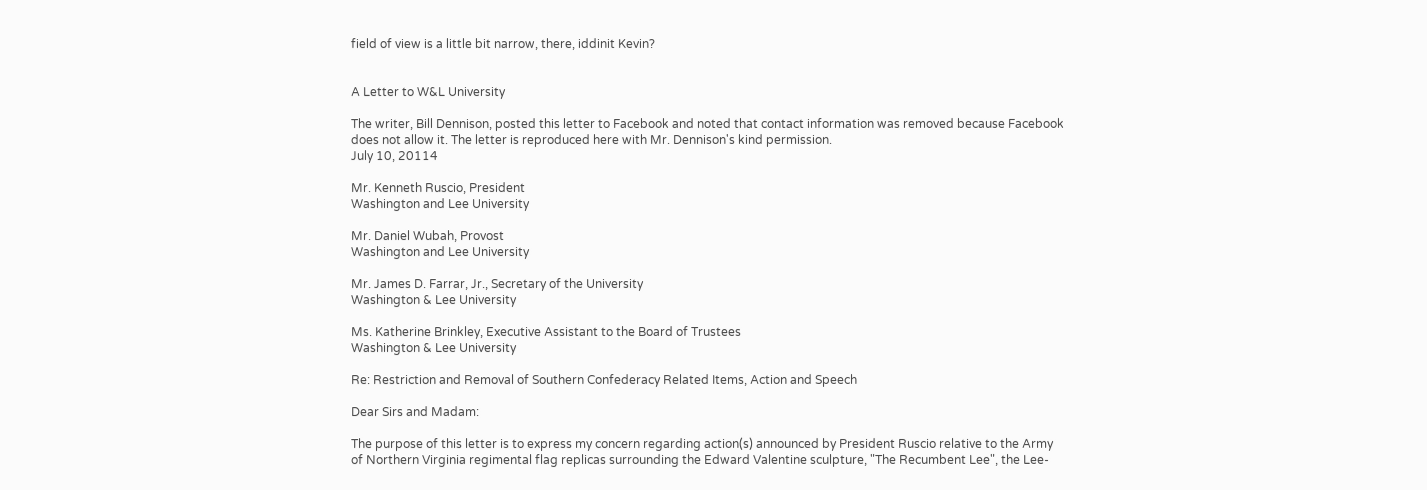field of view is a little bit narrow, there, iddinit Kevin?


A Letter to W&L University

The writer, Bill Dennison, posted this letter to Facebook and noted that contact information was removed because Facebook does not allow it. The letter is reproduced here with Mr. Dennison's kind permission.
July 10, 20114

Mr. Kenneth Ruscio, President
Washington and Lee University

Mr. Daniel Wubah, Provost
Washington and Lee University

Mr. James D. Farrar, Jr., Secretary of the University
Washington & Lee University

Ms. Katherine Brinkley, Executive Assistant to the Board of Trustees
Washington & Lee University

Re: Restriction and Removal of Southern Confederacy Related Items, Action and Speech

Dear Sirs and Madam:

The purpose of this letter is to express my concern regarding action(s) announced by President Ruscio relative to the Army of Northern Virginia regimental flag replicas surrounding the Edward Valentine sculpture, "The Recumbent Lee", the Lee-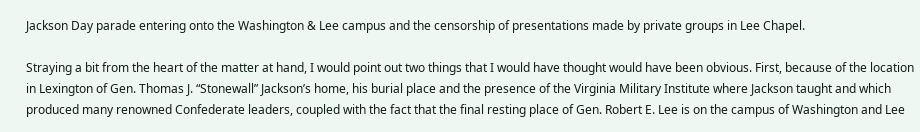Jackson Day parade entering onto the Washington & Lee campus and the censorship of presentations made by private groups in Lee Chapel.

Straying a bit from the heart of the matter at hand, I would point out two things that I would have thought would have been obvious. First, because of the location in Lexington of Gen. Thomas J. “Stonewall” Jackson’s home, his burial place and the presence of the Virginia Military Institute where Jackson taught and which produced many renowned Confederate leaders, coupled with the fact that the final resting place of Gen. Robert E. Lee is on the campus of Washington and Lee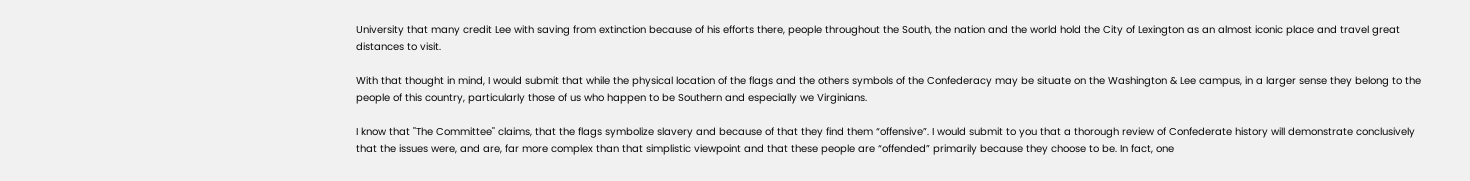University that many credit Lee with saving from extinction because of his efforts there, people throughout the South, the nation and the world hold the City of Lexington as an almost iconic place and travel great distances to visit.

With that thought in mind, I would submit that while the physical location of the flags and the others symbols of the Confederacy may be situate on the Washington & Lee campus, in a larger sense they belong to the people of this country, particularly those of us who happen to be Southern and especially we Virginians.

I know that "The Committee" claims, that the flags symbolize slavery and because of that they find them “offensive”. I would submit to you that a thorough review of Confederate history will demonstrate conclusively that the issues were, and are, far more complex than that simplistic viewpoint and that these people are “offended” primarily because they choose to be. In fact, one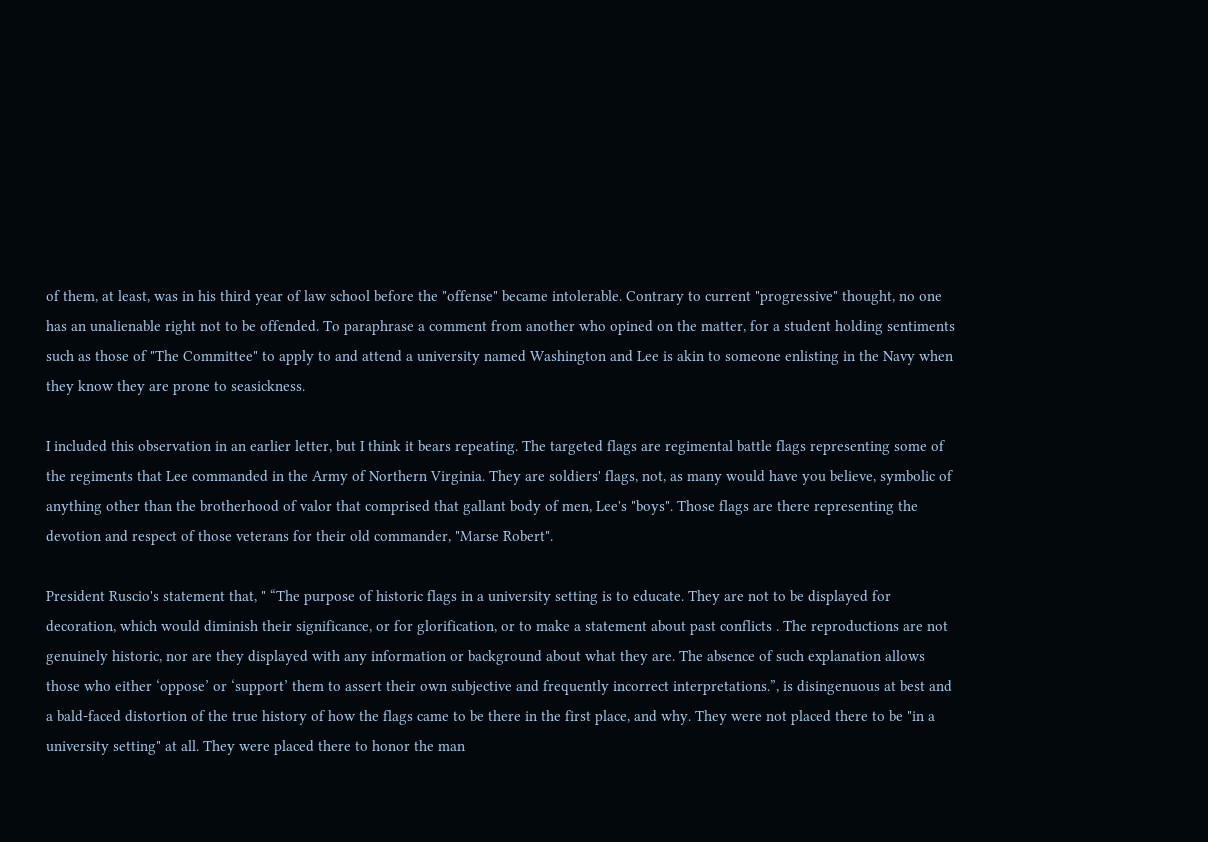of them, at least, was in his third year of law school before the "offense" became intolerable. Contrary to current "progressive" thought, no one has an unalienable right not to be offended. To paraphrase a comment from another who opined on the matter, for a student holding sentiments such as those of "The Committee" to apply to and attend a university named Washington and Lee is akin to someone enlisting in the Navy when they know they are prone to seasickness.

I included this observation in an earlier letter, but I think it bears repeating. The targeted flags are regimental battle flags representing some of the regiments that Lee commanded in the Army of Northern Virginia. They are soldiers' flags, not, as many would have you believe, symbolic of anything other than the brotherhood of valor that comprised that gallant body of men, Lee's "boys". Those flags are there representing the devotion and respect of those veterans for their old commander, "Marse Robert".

President Ruscio's statement that, " “The purpose of historic flags in a university setting is to educate. They are not to be displayed for decoration, which would diminish their significance, or for glorification, or to make a statement about past conflicts . The reproductions are not genuinely historic, nor are they displayed with any information or background about what they are. The absence of such explanation allows those who either ‘oppose’ or ‘support’ them to assert their own subjective and frequently incorrect interpretations.”, is disingenuous at best and a bald-faced distortion of the true history of how the flags came to be there in the first place, and why. They were not placed there to be "in a university setting" at all. They were placed there to honor the man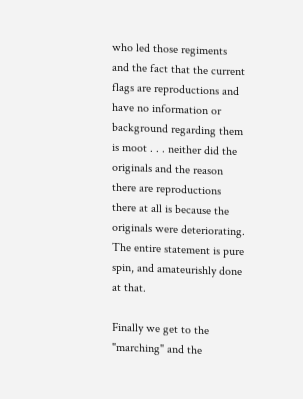who led those regiments and the fact that the current flags are reproductions and have no information or background regarding them is moot . . . neither did the originals and the reason there are reproductions there at all is because the originals were deteriorating. The entire statement is pure spin, and amateurishly done at that.

Finally we get to the "marching" and the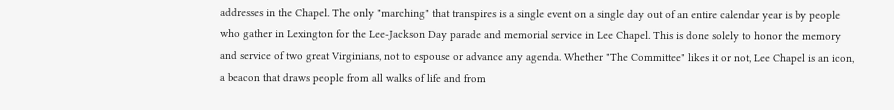addresses in the Chapel. The only "marching" that transpires is a single event on a single day out of an entire calendar year is by people who gather in Lexington for the Lee-Jackson Day parade and memorial service in Lee Chapel. This is done solely to honor the memory and service of two great Virginians, not to espouse or advance any agenda. Whether "The Committee" likes it or not, Lee Chapel is an icon, a beacon that draws people from all walks of life and from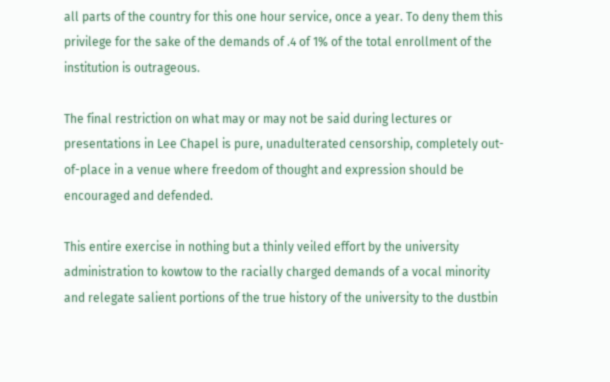all parts of the country for this one hour service, once a year. To deny them this privilege for the sake of the demands of .4 of 1% of the total enrollment of the institution is outrageous.

The final restriction on what may or may not be said during lectures or presentations in Lee Chapel is pure, unadulterated censorship, completely out-of-place in a venue where freedom of thought and expression should be encouraged and defended.

This entire exercise in nothing but a thinly veiled effort by the university administration to kowtow to the racially charged demands of a vocal minority and relegate salient portions of the true history of the university to the dustbin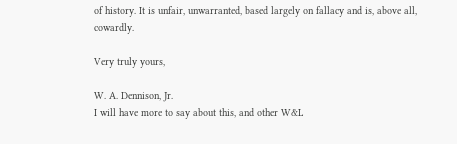of history. It is unfair, unwarranted, based largely on fallacy and is, above all, cowardly.

Very truly yours,

W. A. Dennison, Jr.
I will have more to say about this, and other W&L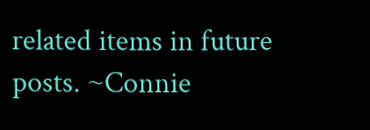related items in future posts. ~Connie